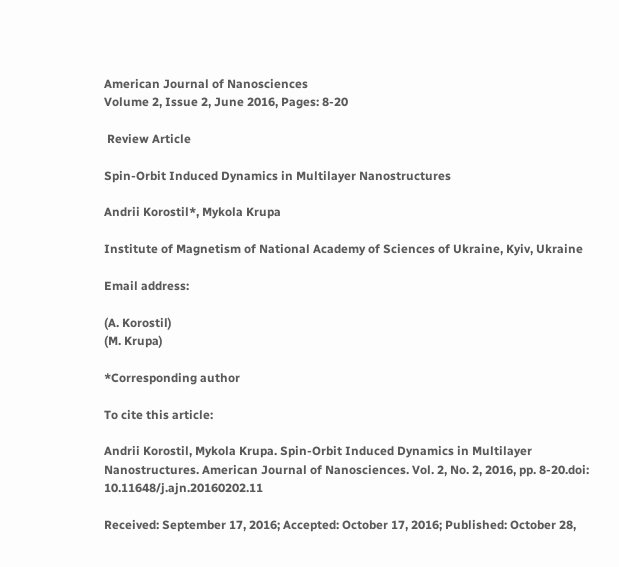American Journal of Nanosciences
Volume 2, Issue 2, June 2016, Pages: 8-20

 Review Article

Spin-Orbit Induced Dynamics in Multilayer Nanostructures

Andrii Korostil*, Mykola Krupa

Institute of Magnetism of National Academy of Sciences of Ukraine, Kyiv, Ukraine

Email address:

(A. Korostil)
(M. Krupa)

*Corresponding author

To cite this article:

Andrii Korostil, Mykola Krupa. Spin-Orbit Induced Dynamics in Multilayer Nanostructures. American Journal of Nanosciences. Vol. 2, No. 2, 2016, pp. 8-20.doi: 10.11648/j.ajn.20160202.11

Received: September 17, 2016; Accepted: October 17, 2016; Published: October 28,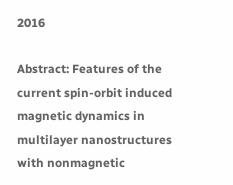2016

Abstract: Features of the current spin-orbit induced magnetic dynamics in multilayer nanostructures with nonmagnetic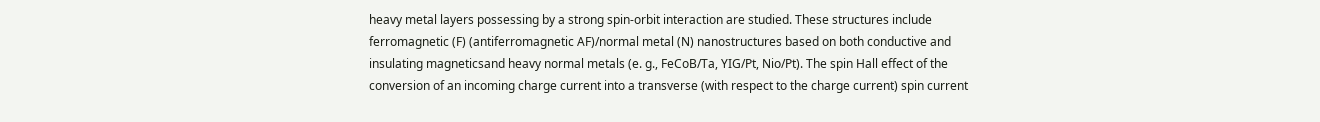heavy metal layers possessing by a strong spin-orbit interaction are studied. These structures include ferromagnetic (F) (antiferromagnetic AF)/normal metal (N) nanostructures based on both conductive and insulating magneticsand heavy normal metals (e. g., FeCoB/Ta, YIG/Pt, Nio/Pt). The spin Hall effect of the conversion of an incoming charge current into a transverse (with respect to the charge current) spin current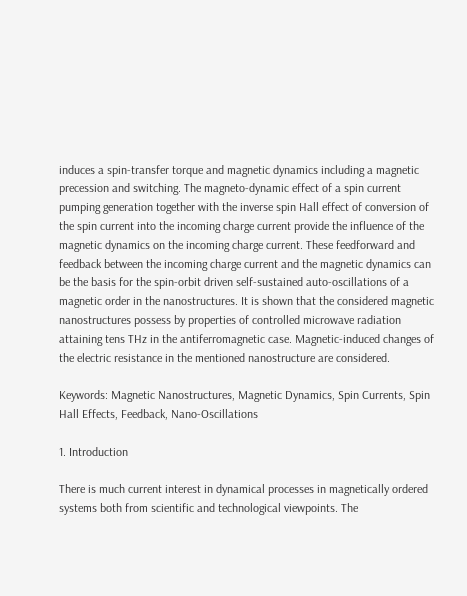induces a spin-transfer torque and magnetic dynamics including a magnetic precession and switching. The magneto-dynamic effect of a spin current pumping generation together with the inverse spin Hall effect of conversion of the spin current into the incoming charge current provide the influence of the magnetic dynamics on the incoming charge current. These feedforward and feedback between the incoming charge current and the magnetic dynamics can be the basis for the spin-orbit driven self-sustained auto-oscillations of a magnetic order in the nanostructures. It is shown that the considered magnetic nanostructures possess by properties of controlled microwave radiation attaining tens THz in the antiferromagnetic case. Magnetic-induced changes of the electric resistance in the mentioned nanostructure are considered.

Keywords: Magnetic Nanostructures, Magnetic Dynamics, Spin Currents, Spin Hall Effects, Feedback, Nano-Oscillations

1. Introduction

There is much current interest in dynamical processes in magnetically ordered systems both from scientific and technological viewpoints. The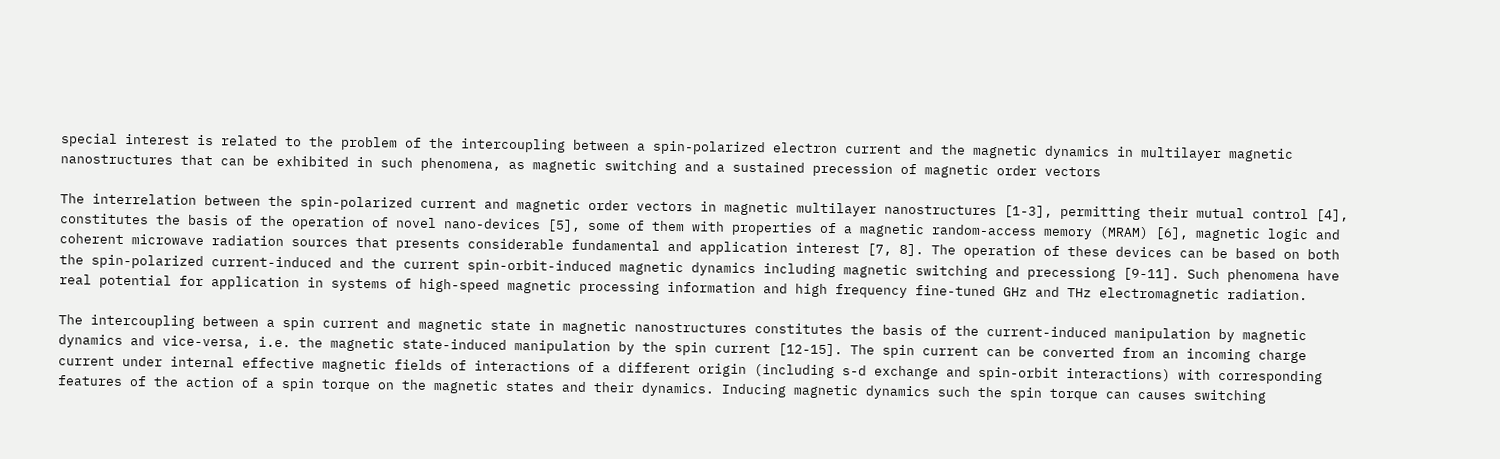special interest is related to the problem of the intercoupling between a spin-polarized electron current and the magnetic dynamics in multilayer magnetic nanostructures that can be exhibited in such phenomena, as magnetic switching and a sustained precession of magnetic order vectors

The interrelation between the spin-polarized current and magnetic order vectors in magnetic multilayer nanostructures [1-3], permitting their mutual control [4], constitutes the basis of the operation of novel nano-devices [5], some of them with properties of a magnetic random-access memory (MRAM) [6], magnetic logic and coherent microwave radiation sources that presents considerable fundamental and application interest [7, 8]. The operation of these devices can be based on both the spin-polarized current-induced and the current spin-orbit-induced magnetic dynamics including magnetic switching and precessiong [9-11]. Such phenomena have real potential for application in systems of high-speed magnetic processing information and high frequency fine-tuned GHz and THz electromagnetic radiation.

The intercoupling between a spin current and magnetic state in magnetic nanostructures constitutes the basis of the current-induced manipulation by magnetic dynamics and vice-versa, i.e. the magnetic state-induced manipulation by the spin current [12-15]. The spin current can be converted from an incoming charge current under internal effective magnetic fields of interactions of a different origin (including s-d exchange and spin-orbit interactions) with corresponding features of the action of a spin torque on the magnetic states and their dynamics. Inducing magnetic dynamics such the spin torque can causes switching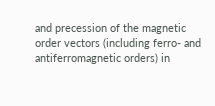and precession of the magnetic order vectors (including ferro- and antiferromagnetic orders) in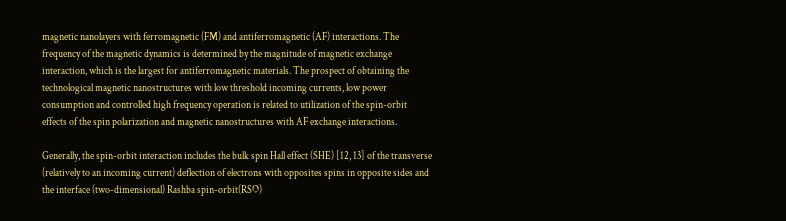magnetic nanolayers with ferromagnetic (FM) and antiferromagnetic (AF) interactions. The frequency of the magnetic dynamics is determined by the magnitude of magnetic exchange interaction, which is the largest for antiferromagnetic materials. The prospect of obtaining the technological magnetic nanostructures with low threshold incoming currents, low power consumption and controlled high frequency operation is related to utilization of the spin-orbit effects of the spin polarization and magnetic nanostructures with AF exchange interactions.

Generally, the spin-orbit interaction includes the bulk spin Hall effect (SHE) [12, 13] of the transverse (relatively to an incoming current) deflection of electrons with opposites spins in opposite sides and the interface (two-dimensional) Rashba spin-orbit(RSO)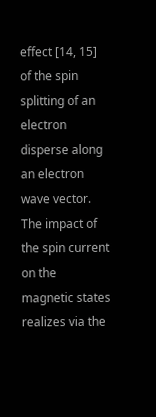effect [14, 15] of the spin splitting of an electron disperse along an electron wave vector. The impact of the spin current on the magnetic states realizes via the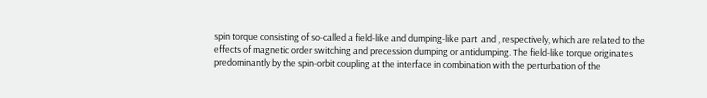spin torque consisting of so-called a field-like and dumping-like part  and , respectively, which are related to the effects of magnetic order switching and precession dumping or antidumping. The field-like torque originates predominantly by the spin-orbit coupling at the interface in combination with the perturbation of the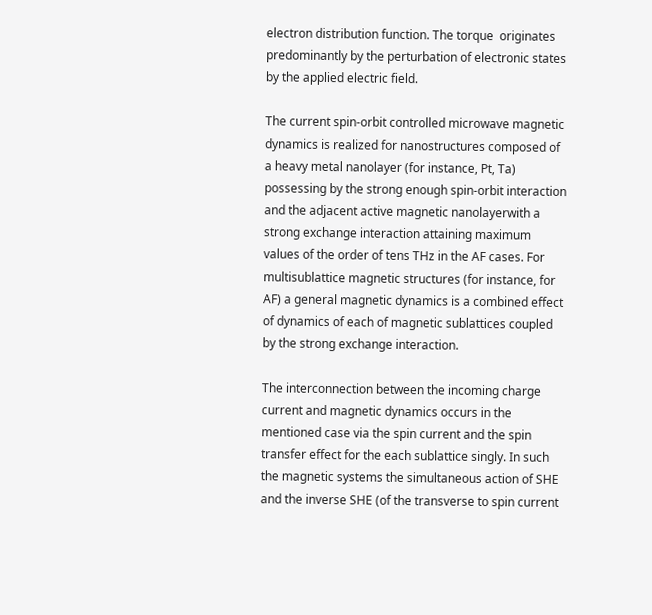electron distribution function. The torque  originates predominantly by the perturbation of electronic states by the applied electric field.

The current spin-orbit controlled microwave magnetic dynamics is realized for nanostructures composed of a heavy metal nanolayer (for instance, Pt, Ta) possessing by the strong enough spin-orbit interaction and the adjacent active magnetic nanolayerwith a strong exchange interaction attaining maximum values of the order of tens THz in the AF cases. For multisublattice magnetic structures (for instance, for AF) a general magnetic dynamics is a combined effect of dynamics of each of magnetic sublattices coupled by the strong exchange interaction.

The interconnection between the incoming charge current and magnetic dynamics occurs in the mentioned case via the spin current and the spin transfer effect for the each sublattice singly. In such the magnetic systems the simultaneous action of SHE and the inverse SHE (of the transverse to spin current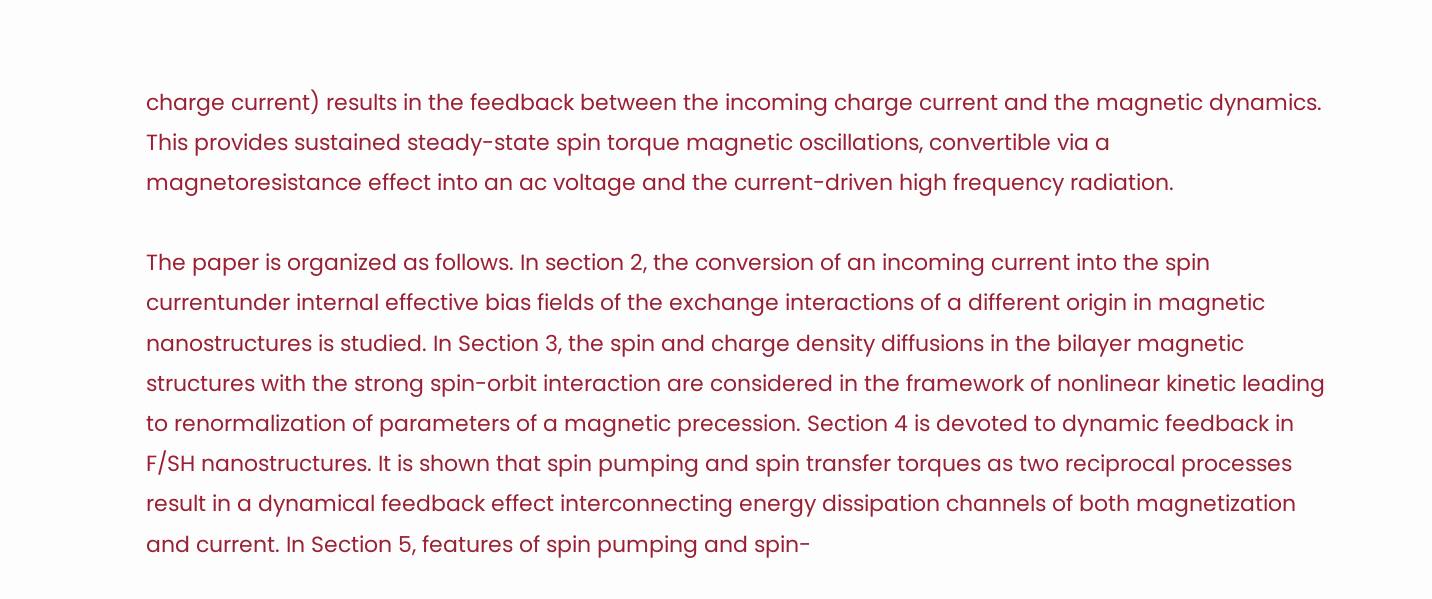charge current) results in the feedback between the incoming charge current and the magnetic dynamics. This provides sustained steady-state spin torque magnetic oscillations, convertible via a magnetoresistance effect into an ac voltage and the current-driven high frequency radiation.

The paper is organized as follows. In section 2, the conversion of an incoming current into the spin currentunder internal effective bias fields of the exchange interactions of a different origin in magnetic nanostructures is studied. In Section 3, the spin and charge density diffusions in the bilayer magnetic structures with the strong spin-orbit interaction are considered in the framework of nonlinear kinetic leading to renormalization of parameters of a magnetic precession. Section 4 is devoted to dynamic feedback in F/SH nanostructures. It is shown that spin pumping and spin transfer torques as two reciprocal processes result in a dynamical feedback effect interconnecting energy dissipation channels of both magnetization and current. In Section 5, features of spin pumping and spin-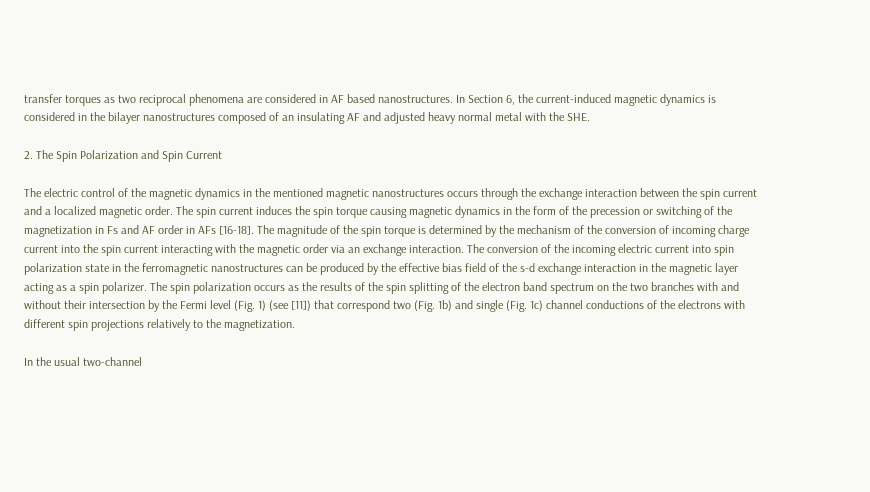transfer torques as two reciprocal phenomena are considered in AF based nanostructures. In Section 6, the current-induced magnetic dynamics is considered in the bilayer nanostructures composed of an insulating AF and adjusted heavy normal metal with the SHE.

2. The Spin Polarization and Spin Current

The electric control of the magnetic dynamics in the mentioned magnetic nanostructures occurs through the exchange interaction between the spin current and a localized magnetic order. The spin current induces the spin torque causing magnetic dynamics in the form of the precession or switching of the magnetization in Fs and AF order in AFs [16-18]. The magnitude of the spin torque is determined by the mechanism of the conversion of incoming charge current into the spin current interacting with the magnetic order via an exchange interaction. The conversion of the incoming electric current into spin polarization state in the ferromagnetic nanostructures can be produced by the effective bias field of the s-d exchange interaction in the magnetic layer acting as a spin polarizer. The spin polarization occurs as the results of the spin splitting of the electron band spectrum on the two branches with and without their intersection by the Fermi level (Fig. 1) (see [11]) that correspond two (Fig. 1b) and single (Fig. 1c) channel conductions of the electrons with different spin projections relatively to the magnetization.

In the usual two-channel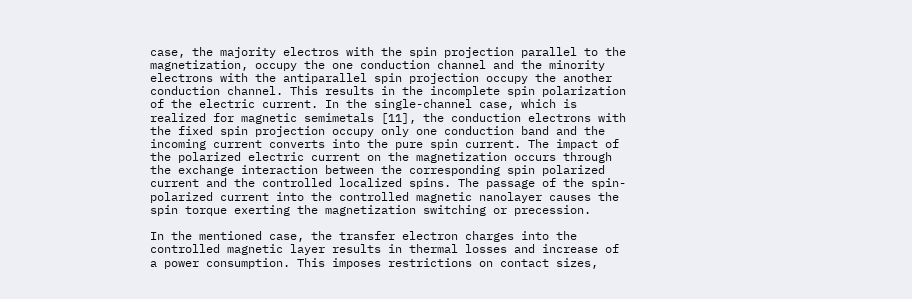case, the majority electros with the spin projection parallel to the magnetization, occupy the one conduction channel and the minority electrons with the antiparallel spin projection occupy the another conduction channel. This results in the incomplete spin polarization of the electric current. In the single-channel case, which is realized for magnetic semimetals [11], the conduction electrons with the fixed spin projection occupy only one conduction band and the incoming current converts into the pure spin current. The impact of the polarized electric current on the magnetization occurs through the exchange interaction between the corresponding spin polarized current and the controlled localized spins. The passage of the spin-polarized current into the controlled magnetic nanolayer causes the spin torque exerting the magnetization switching or precession.

In the mentioned case, the transfer electron charges into the controlled magnetic layer results in thermal losses and increase of a power consumption. This imposes restrictions on contact sizes,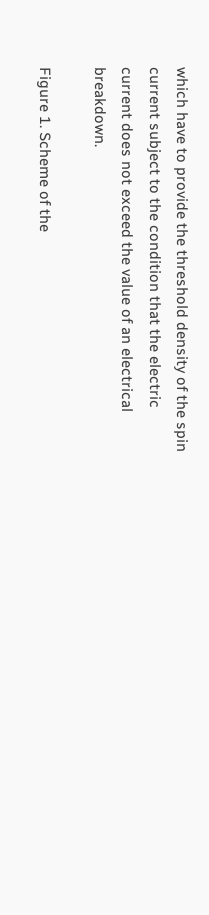which have to provide the threshold density of the spin current subject to the condition that the electric current does not exceed the value of an electrical breakdown.

Figure 1. Scheme of the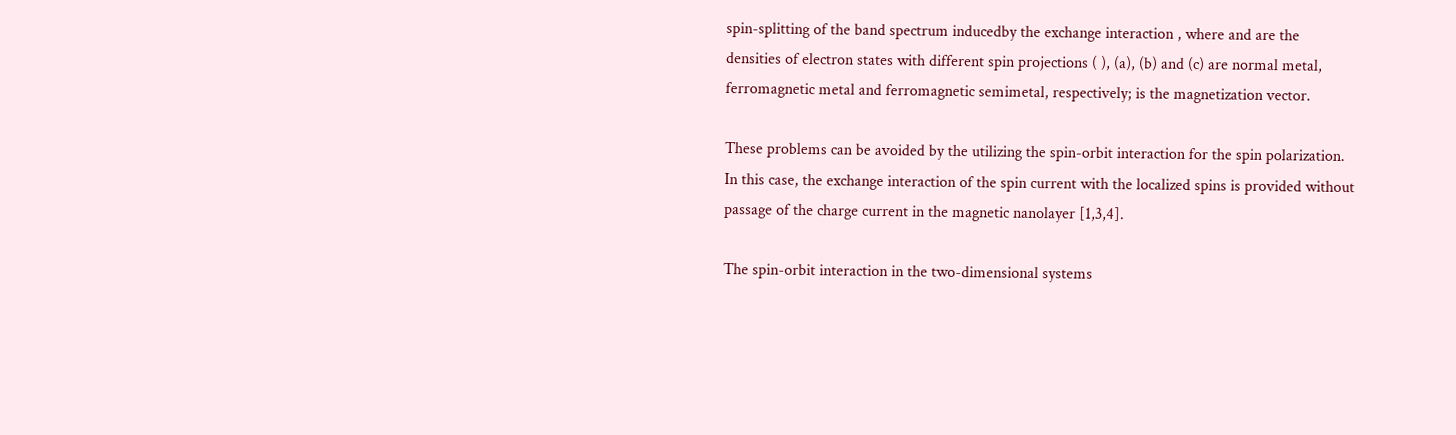spin-splitting of the band spectrum inducedby the exchange interaction , where and are the densities of electron states with different spin projections ( ), (a), (b) and (c) are normal metal, ferromagnetic metal and ferromagnetic semimetal, respectively; is the magnetization vector.

These problems can be avoided by the utilizing the spin-orbit interaction for the spin polarization. In this case, the exchange interaction of the spin current with the localized spins is provided without passage of the charge current in the magnetic nanolayer [1,3,4].

The spin-orbit interaction in the two-dimensional systems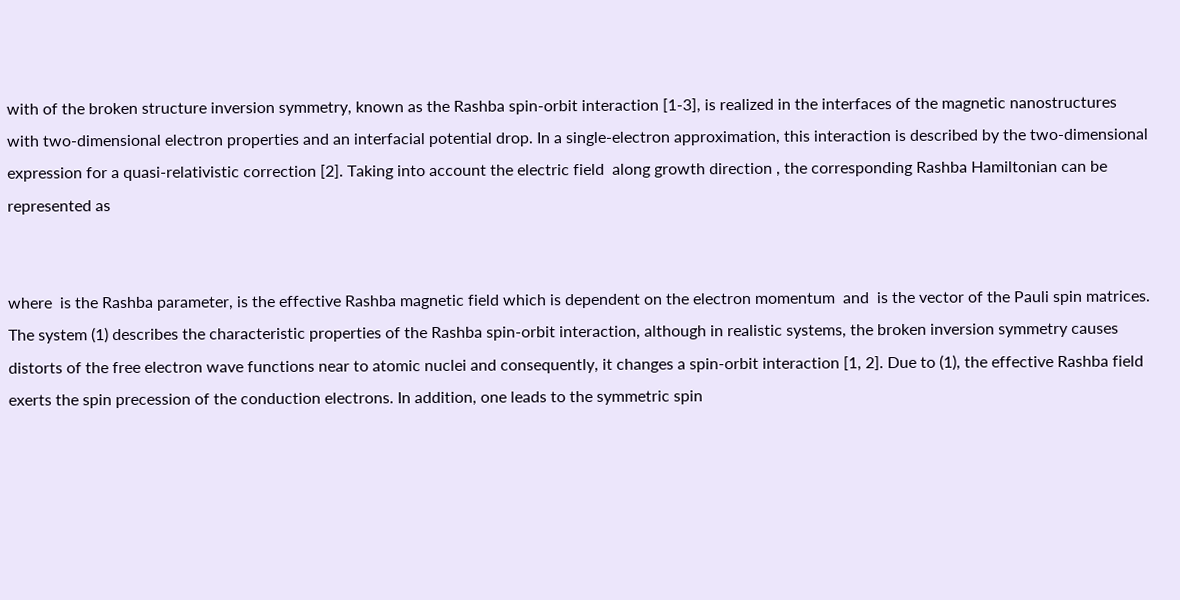with of the broken structure inversion symmetry, known as the Rashba spin-orbit interaction [1-3], is realized in the interfaces of the magnetic nanostructures with two-dimensional electron properties and an interfacial potential drop. In a single-electron approximation, this interaction is described by the two-dimensional expression for a quasi-relativistic correction [2]. Taking into account the electric field  along growth direction , the corresponding Rashba Hamiltonian can be represented as


where  is the Rashba parameter, is the effective Rashba magnetic field which is dependent on the electron momentum  and  is the vector of the Pauli spin matrices. The system (1) describes the characteristic properties of the Rashba spin-orbit interaction, although in realistic systems, the broken inversion symmetry causes distorts of the free electron wave functions near to atomic nuclei and consequently, it changes a spin-orbit interaction [1, 2]. Due to (1), the effective Rashba field exerts the spin precession of the conduction electrons. In addition, one leads to the symmetric spin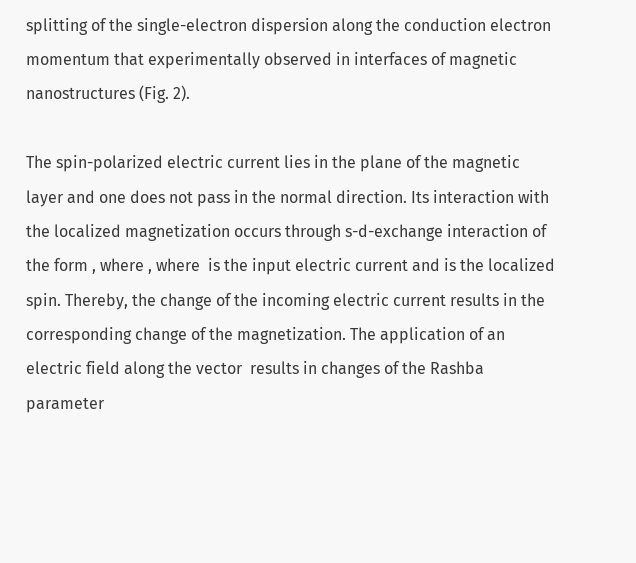splitting of the single-electron dispersion along the conduction electron momentum that experimentally observed in interfaces of magnetic nanostructures (Fig. 2).

The spin-polarized electric current lies in the plane of the magnetic layer and one does not pass in the normal direction. Its interaction with the localized magnetization occurs through s-d-exchange interaction of the form , where , where  is the input electric current and is the localized spin. Thereby, the change of the incoming electric current results in the corresponding change of the magnetization. The application of an electric field along the vector  results in changes of the Rashba parameter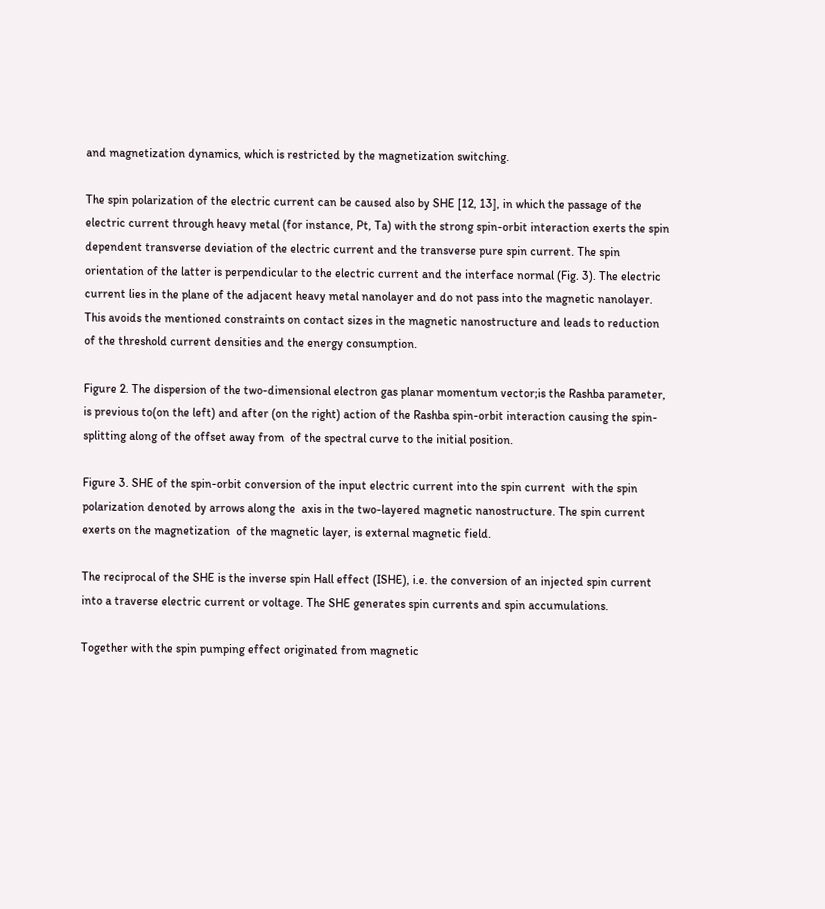and magnetization dynamics, which is restricted by the magnetization switching.

The spin polarization of the electric current can be caused also by SHE [12, 13], in which the passage of the electric current through heavy metal (for instance, Pt, Ta) with the strong spin-orbit interaction exerts the spin dependent transverse deviation of the electric current and the transverse pure spin current. The spin orientation of the latter is perpendicular to the electric current and the interface normal (Fig. 3). The electric current lies in the plane of the adjacent heavy metal nanolayer and do not pass into the magnetic nanolayer. This avoids the mentioned constraints on contact sizes in the magnetic nanostructure and leads to reduction of the threshold current densities and the energy consumption.

Figure 2. The dispersion of the two-dimensional electron gas planar momentum vector;is the Rashba parameter, is previous to(on the left) and after (on the right) action of the Rashba spin-orbit interaction causing the spin-splitting along of the offset away from  of the spectral curve to the initial position.

Figure 3. SHE of the spin-orbit conversion of the input electric current into the spin current  with the spin polarization denoted by arrows along the  axis in the two-layered magnetic nanostructure. The spin current exerts on the magnetization  of the magnetic layer, is external magnetic field.

The reciprocal of the SHE is the inverse spin Hall effect (ISHE), i.e. the conversion of an injected spin current into a traverse electric current or voltage. The SHE generates spin currents and spin accumulations.

Together with the spin pumping effect originated from magnetic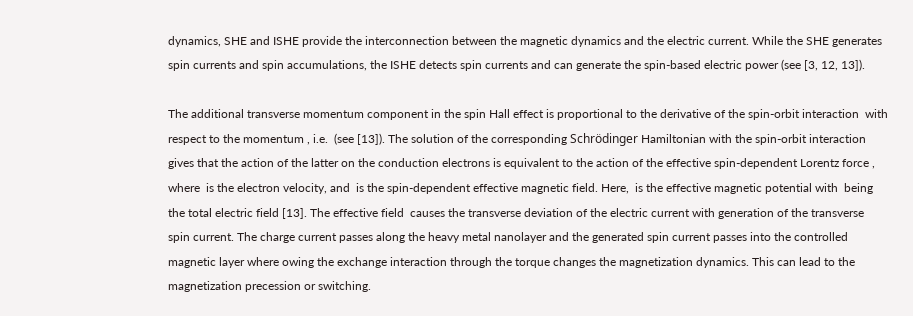dynamics, SHE and ISHE provide the interconnection between the magnetic dynamics and the electric current. While the SHE generates spin currents and spin accumulations, the ISHE detects spin currents and can generate the spin-based electric power (see [3, 12, 13]).

The additional transverse momentum component in the spin Hall effect is proportional to the derivative of the spin-orbit interaction  with respect to the momentum , i.e.  (see [13]). The solution of the corresponding Schrödinger Hamiltonian with the spin-orbit interaction gives that the action of the latter on the conduction electrons is equivalent to the action of the effective spin-dependent Lorentz force , where  is the electron velocity, and  is the spin-dependent effective magnetic field. Here,  is the effective magnetic potential with  being the total electric field [13]. The effective field  causes the transverse deviation of the electric current with generation of the transverse spin current. The charge current passes along the heavy metal nanolayer and the generated spin current passes into the controlled magnetic layer where owing the exchange interaction through the torque changes the magnetization dynamics. This can lead to the magnetization precession or switching.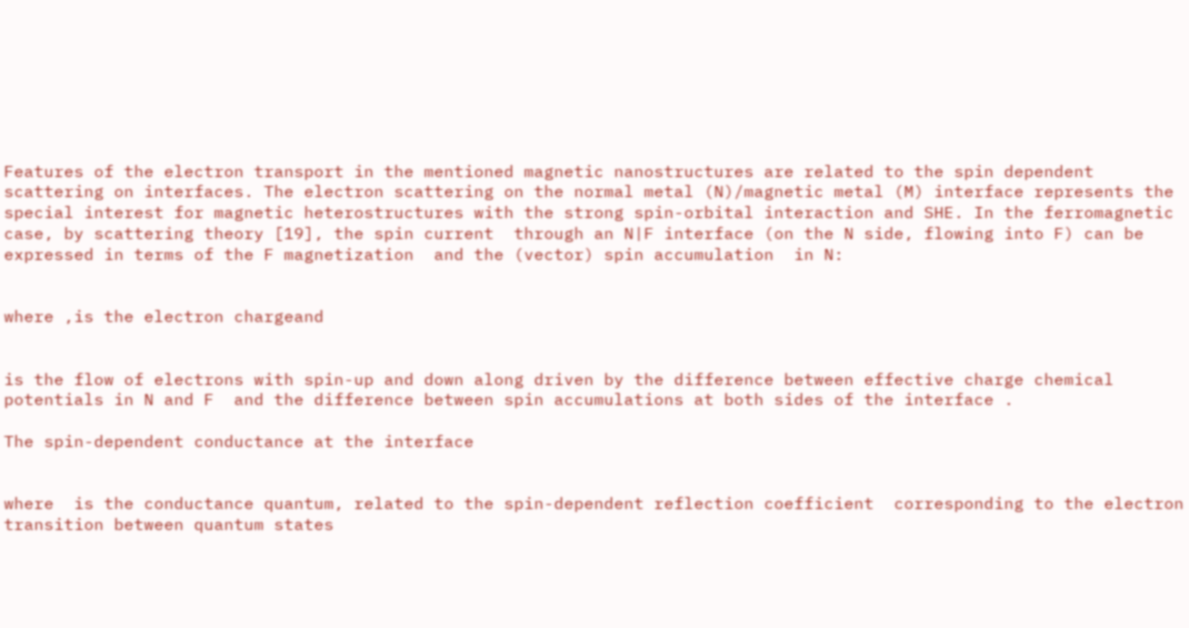Features of the electron transport in the mentioned magnetic nanostructures are related to the spin dependent scattering on interfaces. The electron scattering on the normal metal (N)/magnetic metal (M) interface represents the special interest for magnetic heterostructures with the strong spin-orbital interaction and SHE. In the ferromagnetic case, by scattering theory [19], the spin current  through an N|F interface (on the N side, flowing into F) can be expressed in terms of the F magnetization  and the (vector) spin accumulation  in N:


where ,is the electron chargeand


is the flow of electrons with spin-up and down along driven by the difference between effective charge chemical potentials in N and F  and the difference between spin accumulations at both sides of the interface .

The spin-dependent conductance at the interface


where  is the conductance quantum, related to the spin-dependent reflection coefficient  corresponding to the electron transition between quantum states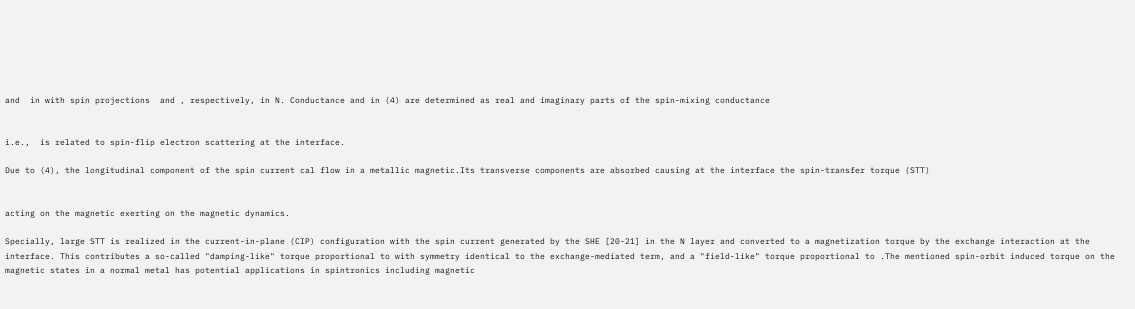and  in with spin projections  and , respectively, in N. Conductance and in (4) are determined as real and imaginary parts of the spin-mixing conductance


i.e.,  is related to spin-flip electron scattering at the interface.

Due to (4), the longitudinal component of the spin current cal flow in a metallic magnetic.Its transverse components are absorbed causing at the interface the spin-transfer torque (STT)


acting on the magnetic exerting on the magnetic dynamics.

Specially, large STT is realized in the current-in-plane (CIP) configuration with the spin current generated by the SHE [20-21] in the N layer and converted to a magnetization torque by the exchange interaction at the interface. This contributes a so-called "damping-like" torque proportional to with symmetry identical to the exchange-mediated term, and a "field-like" torque proportional to .The mentioned spin-orbit induced torque on the magnetic states in a normal metal has potential applications in spintronics including magnetic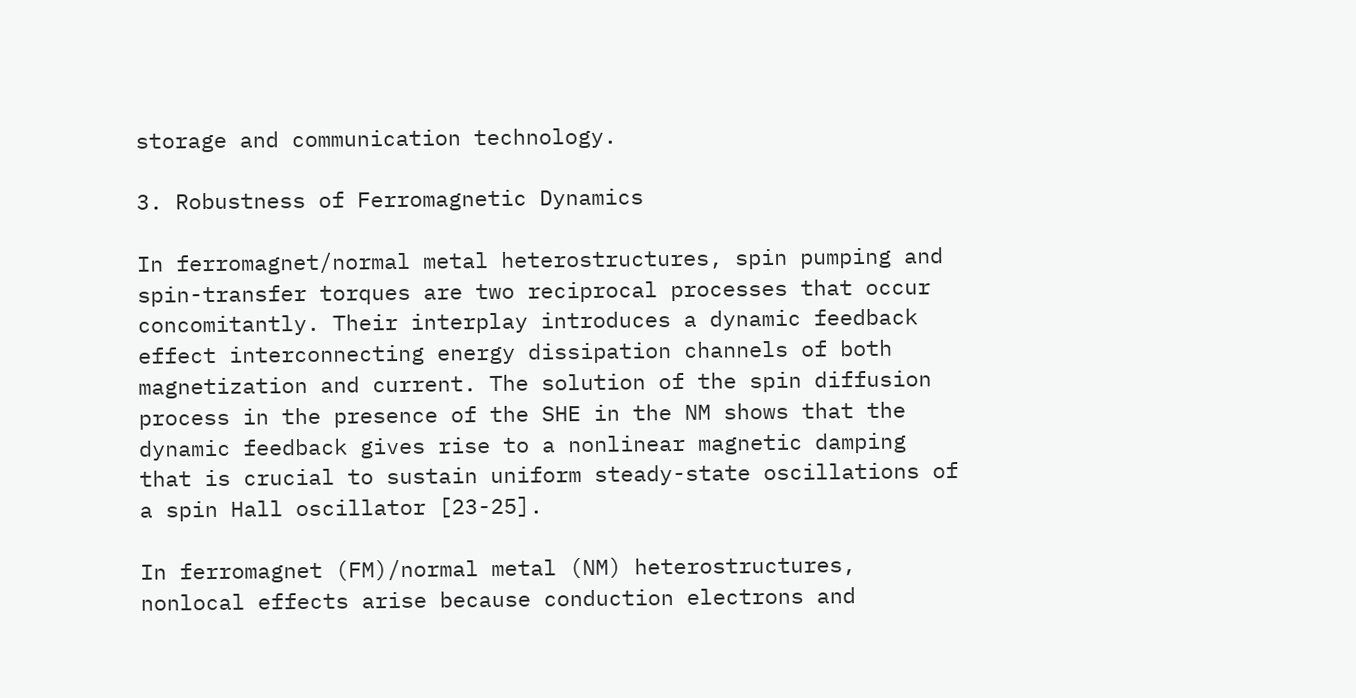storage and communication technology.

3. Robustness of Ferromagnetic Dynamics

In ferromagnet/normal metal heterostructures, spin pumping and spin-transfer torques are two reciprocal processes that occur concomitantly. Their interplay introduces a dynamic feedback effect interconnecting energy dissipation channels of both magnetization and current. The solution of the spin diffusion process in the presence of the SHE in the NM shows that the dynamic feedback gives rise to a nonlinear magnetic damping that is crucial to sustain uniform steady-state oscillations of a spin Hall oscillator [23-25].

In ferromagnet (FM)/normal metal (NM) heterostructures, nonlocal effects arise because conduction electrons and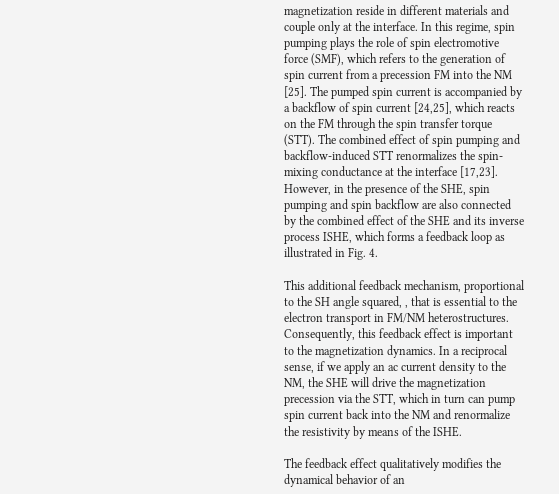magnetization reside in different materials and couple only at the interface. In this regime, spin pumping plays the role of spin electromotive force (SMF), which refers to the generation of spin current from a precession FM into the NM [25]. The pumped spin current is accompanied by a backflow of spin current [24,25], which reacts on the FM through the spin transfer torque (STT). The combined effect of spin pumping and backflow-induced STT renormalizes the spin-mixing conductance at the interface [17,23]. However, in the presence of the SHE, spin pumping and spin backflow are also connected by the combined effect of the SHE and its inverse process ISHE, which forms a feedback loop as illustrated in Fig. 4.

This additional feedback mechanism, proportional to the SH angle squared, , that is essential to the electron transport in FM/NM heterostructures. Consequently, this feedback effect is important to the magnetization dynamics. In a reciprocal sense, if we apply an ac current density to the NM, the SHE will drive the magnetization precession via the STT, which in turn can pump spin current back into the NM and renormalize the resistivity by means of the ISHE.

The feedback effect qualitatively modifies the dynamical behavior of an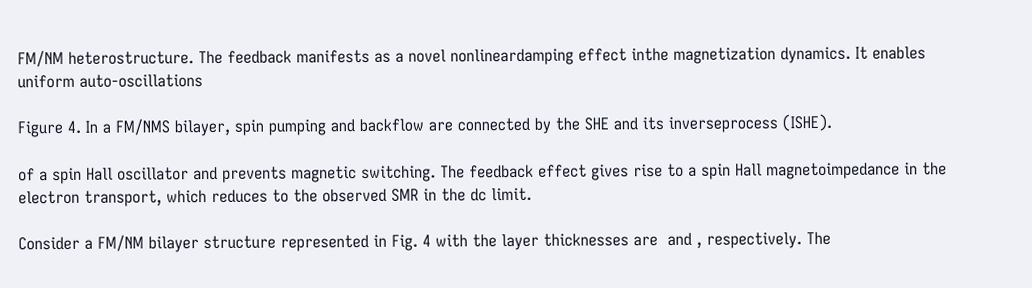FM/NM heterostructure. The feedback manifests as a novel nonlineardamping effect inthe magnetization dynamics. It enables uniform auto-oscillations

Figure 4. In a FM/NMS bilayer, spin pumping and backflow are connected by the SHE and its inverseprocess (ISHE).

of a spin Hall oscillator and prevents magnetic switching. The feedback effect gives rise to a spin Hall magnetoimpedance in the electron transport, which reduces to the observed SMR in the dc limit.

Consider a FM/NM bilayer structure represented in Fig. 4 with the layer thicknesses are  and , respectively. The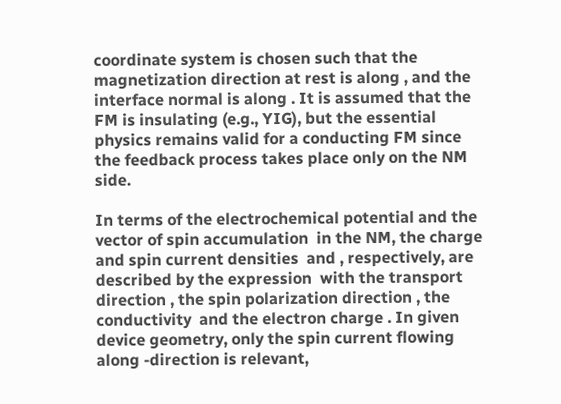coordinate system is chosen such that the magnetization direction at rest is along , and the interface normal is along . It is assumed that the FM is insulating (e.g., YIG), but the essential physics remains valid for a conducting FM since the feedback process takes place only on the NM side.

In terms of the electrochemical potential and the vector of spin accumulation  in the NM, the charge and spin current densities  and , respectively, are described by the expression  with the transport direction , the spin polarization direction , the conductivity  and the electron charge . In given device geometry, only the spin current flowing along -direction is relevant,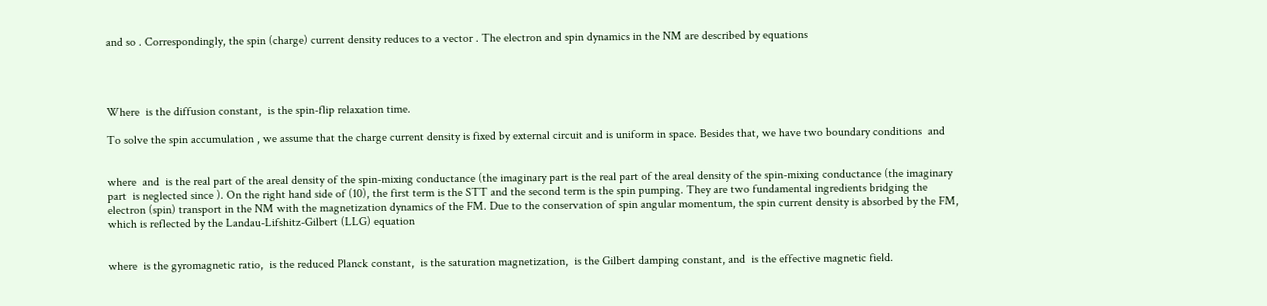and so . Correspondingly, the spin (charge) current density reduces to a vector . The electron and spin dynamics in the NM are described by equations




Where  is the diffusion constant,  is the spin-flip relaxation time.

To solve the spin accumulation , we assume that the charge current density is fixed by external circuit and is uniform in space. Besides that, we have two boundary conditions  and


where  and  is the real part of the areal density of the spin-mixing conductance (the imaginary part is the real part of the areal density of the spin-mixing conductance (the imaginary part  is neglected since ). On the right hand side of (10), the first term is the STT and the second term is the spin pumping. They are two fundamental ingredients bridging the electron (spin) transport in the NM with the magnetization dynamics of the FM. Due to the conservation of spin angular momentum, the spin current density is absorbed by the FM, which is reflected by the Landau-Lifshitz-Gilbert (LLG) equation


where  is the gyromagnetic ratio,  is the reduced Planck constant,  is the saturation magnetization,  is the Gilbert damping constant, and  is the effective magnetic field.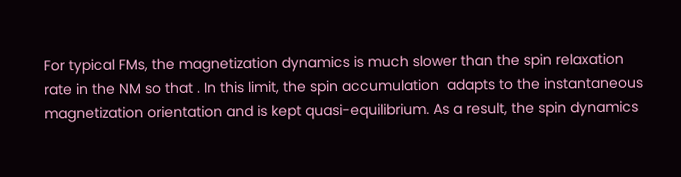For typical FMs, the magnetization dynamics is much slower than the spin relaxation rate in the NM so that . In this limit, the spin accumulation  adapts to the instantaneous magnetization orientation and is kept quasi-equilibrium. As a result, the spin dynamics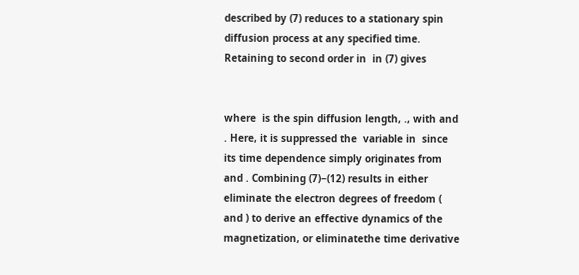described by (7) reduces to a stationary spin diffusion process at any specified time. Retaining to second order in  in (7) gives


where  is the spin diffusion length, ., with and . Here, it is suppressed the  variable in  since its time dependence simply originates from  and . Combining (7)−(12) results in either eliminate the electron degrees of freedom ( and ) to derive an effective dynamics of the magnetization, or eliminatethe time derivative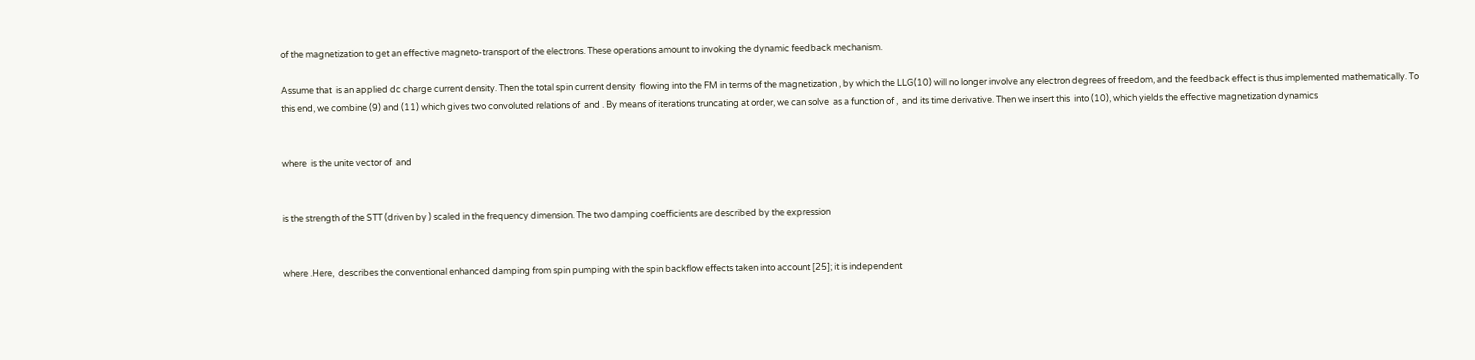of the magnetization to get an effective magneto-transport of the electrons. These operations amount to invoking the dynamic feedback mechanism.

Assume that  is an applied dc charge current density. Then the total spin current density  flowing into the FM in terms of the magnetization , by which the LLG(10) will no longer involve any electron degrees of freedom, and the feedback effect is thus implemented mathematically. To this end, we combine (9) and (11) which gives two convoluted relations of  and . By means of iterations truncating at order, we can solve  as a function of ,  and its time derivative. Then we insert this  into (10), which yields the effective magnetization dynamics


where  is the unite vector of  and


is the strength of the STT (driven by ) scaled in the frequency dimension. The two damping coefficients are described by the expression


where .Here,  describes the conventional enhanced damping from spin pumping with the spin backflow effects taken into account [25]; it is independent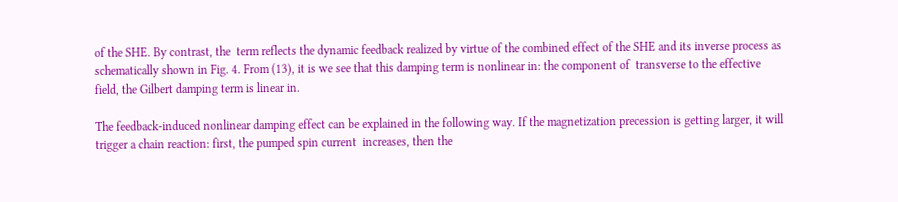of the SHE. By contrast, the  term reflects the dynamic feedback realized by virtue of the combined effect of the SHE and its inverse process as schematically shown in Fig. 4. From (13), it is we see that this damping term is nonlinear in: the component of  transverse to the effective field, the Gilbert damping term is linear in.

The feedback-induced nonlinear damping effect can be explained in the following way. If the magnetization precession is getting larger, it will trigger a chain reaction: first, the pumped spin current  increases, then the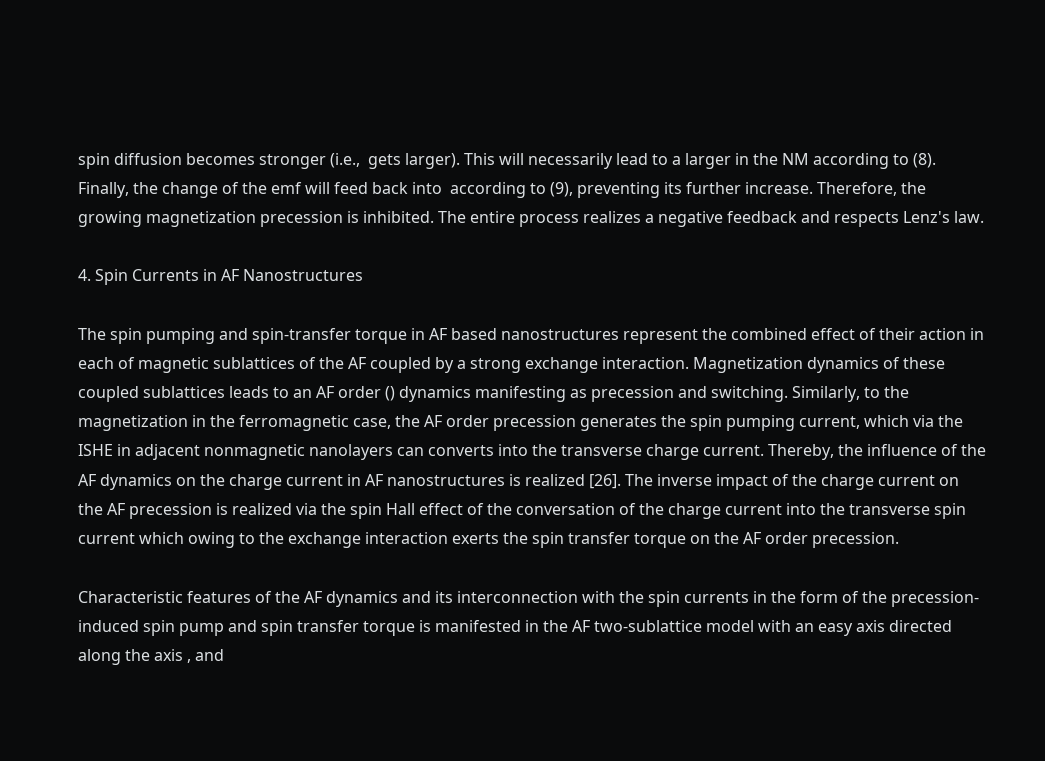spin diffusion becomes stronger (i.e.,  gets larger). This will necessarily lead to a larger in the NM according to (8). Finally, the change of the emf will feed back into  according to (9), preventing its further increase. Therefore, the growing magnetization precession is inhibited. The entire process realizes a negative feedback and respects Lenz's law.

4. Spin Currents in AF Nanostructures

The spin pumping and spin-transfer torque in AF based nanostructures represent the combined effect of their action in each of magnetic sublattices of the AF coupled by a strong exchange interaction. Magnetization dynamics of these coupled sublattices leads to an AF order () dynamics manifesting as precession and switching. Similarly, to the magnetization in the ferromagnetic case, the AF order precession generates the spin pumping current, which via the ISHE in adjacent nonmagnetic nanolayers can converts into the transverse charge current. Thereby, the influence of the AF dynamics on the charge current in AF nanostructures is realized [26]. The inverse impact of the charge current on the AF precession is realized via the spin Hall effect of the conversation of the charge current into the transverse spin current which owing to the exchange interaction exerts the spin transfer torque on the AF order precession.

Characteristic features of the AF dynamics and its interconnection with the spin currents in the form of the precession-induced spin pump and spin transfer torque is manifested in the AF two-sublattice model with an easy axis directed along the axis , and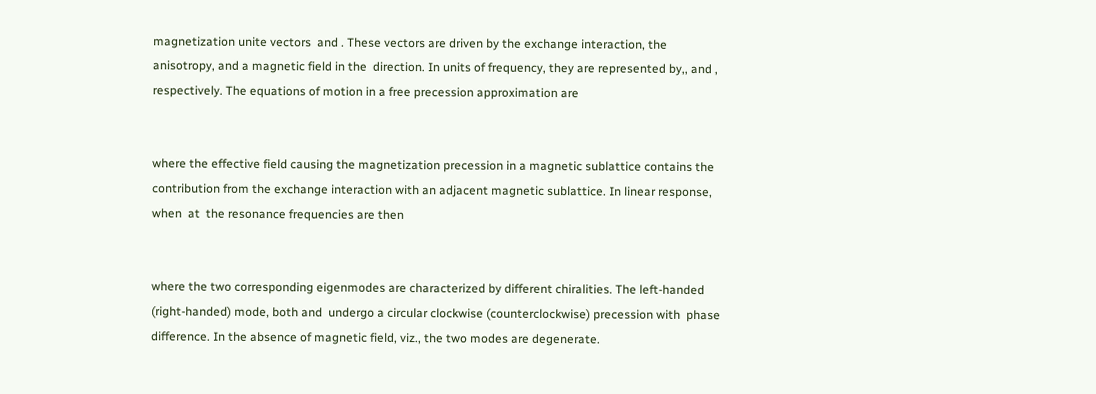magnetization unite vectors  and . These vectors are driven by the exchange interaction, the anisotropy, and a magnetic field in the  direction. In units of frequency, they are represented by,, and , respectively. The equations of motion in a free precession approximation are


where the effective field causing the magnetization precession in a magnetic sublattice contains the contribution from the exchange interaction with an adjacent magnetic sublattice. In linear response, when  at  the resonance frequencies are then


where the two corresponding eigenmodes are characterized by different chiralities. The left-handed (right-handed) mode, both and  undergo a circular clockwise (counterclockwise) precession with  phase difference. In the absence of magnetic field, viz., the two modes are degenerate.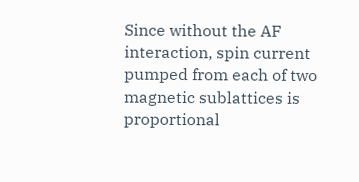Since without the AF interaction, spin current pumped from each of two magnetic sublattices is proportional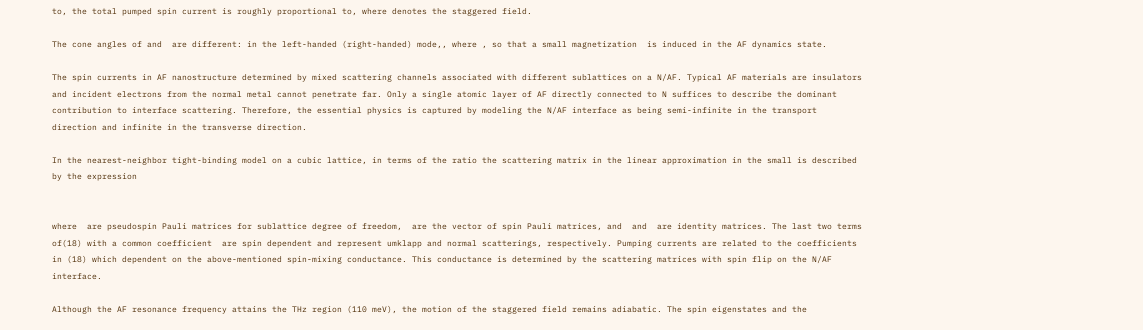to, the total pumped spin current is roughly proportional to, where denotes the staggered field.

The cone angles of and  are different: in the left-handed (right-handed) mode,, where , so that a small magnetization  is induced in the AF dynamics state.

The spin currents in AF nanostructure determined by mixed scattering channels associated with different sublattices on a N/AF. Typical AF materials are insulators and incident electrons from the normal metal cannot penetrate far. Only a single atomic layer of AF directly connected to N suffices to describe the dominant contribution to interface scattering. Therefore, the essential physics is captured by modeling the N/AF interface as being semi-infinite in the transport direction and infinite in the transverse direction.

In the nearest-neighbor tight-binding model on a cubic lattice, in terms of the ratio the scattering matrix in the linear approximation in the small is described by the expression


where  are pseudospin Pauli matrices for sublattice degree of freedom,  are the vector of spin Pauli matrices, and  and  are identity matrices. The last two terms of(18) with a common coefficient  are spin dependent and represent umklapp and normal scatterings, respectively. Pumping currents are related to the coefficients in (18) which dependent on the above-mentioned spin-mixing conductance. This conductance is determined by the scattering matrices with spin flip on the N/AF interface.

Although the AF resonance frequency attains the THz region (110 meV), the motion of the staggered field remains adiabatic. The spin eigenstates and the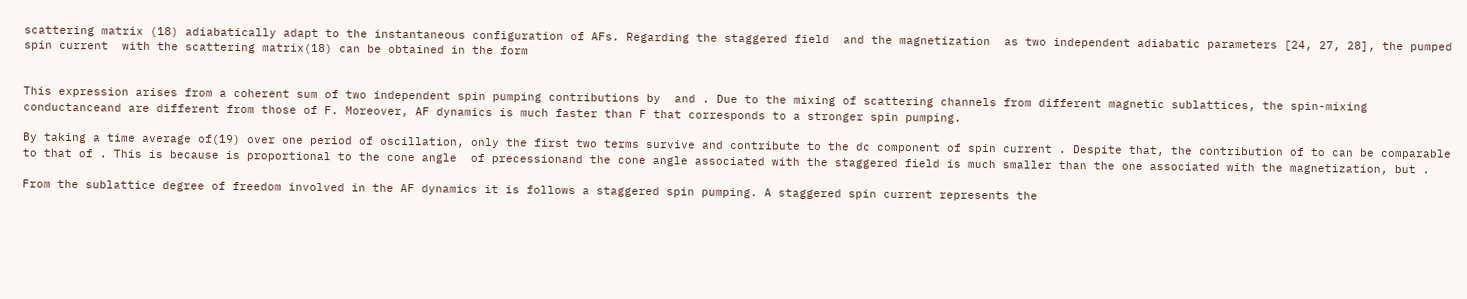scattering matrix (18) adiabatically adapt to the instantaneous configuration of AFs. Regarding the staggered field  and the magnetization  as two independent adiabatic parameters [24, 27, 28], the pumped spin current  with the scattering matrix(18) can be obtained in the form


This expression arises from a coherent sum of two independent spin pumping contributions by  and . Due to the mixing of scattering channels from different magnetic sublattices, the spin-mixing conductanceand are different from those of F. Moreover, AF dynamics is much faster than F that corresponds to a stronger spin pumping.

By taking a time average of(19) over one period of oscillation, only the first two terms survive and contribute to the dc component of spin current . Despite that, the contribution of to can be comparable to that of . This is because is proportional to the cone angle  of precessionand the cone angle associated with the staggered field is much smaller than the one associated with the magnetization, but .

From the sublattice degree of freedom involved in the AF dynamics it is follows a staggered spin pumping. A staggered spin current represents the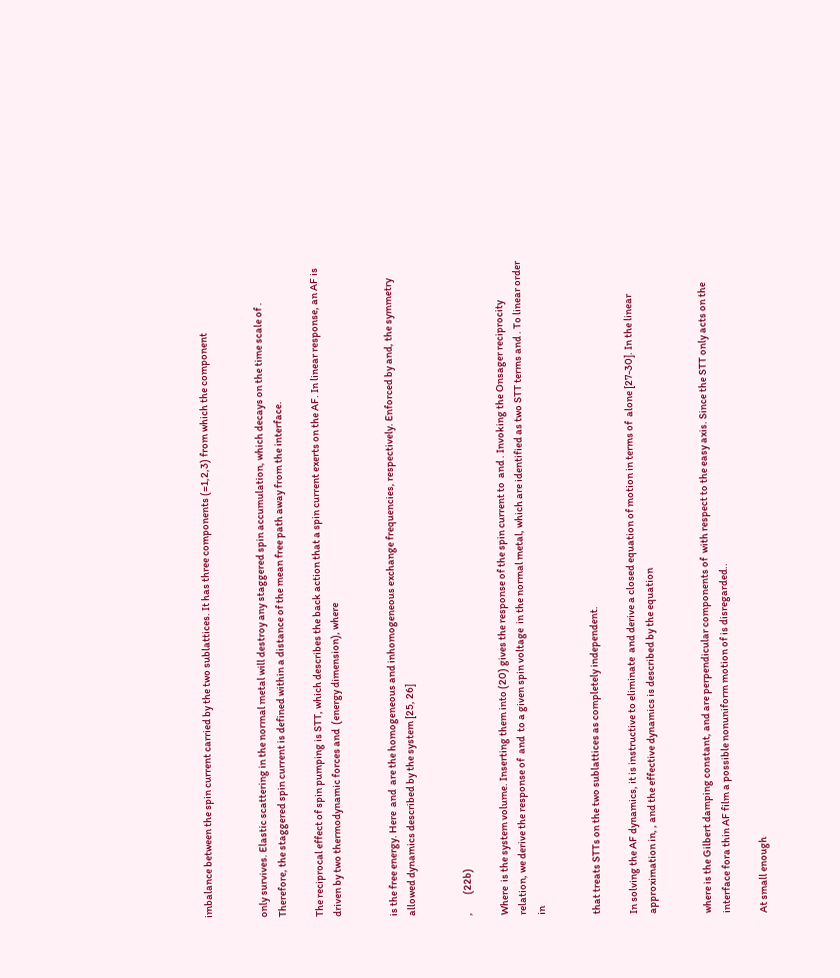imbalance between the spin current carried by the two sublattices. It has three components (=1,2,3) from which the component


only survives. Elastic scattering in the normal metal will destroy any staggered spin accumulation, which decays on the time scale of . Therefore, the staggered spin current is defined within a distance of the mean free path away from the interface.

The reciprocal effect of spin pumping is STT, which describes the back action that a spin current exerts on the AF. In linear response, an AF is driven by two thermodynamic forces and  (energy dimension), where


is the free energy. Here  and  are the homogeneous and inhomogeneous exchange frequencies, respectively. Enforced by and, the symmetry allowed dynamics described by the system [25, 26]


,         (22b)

Where  is the system volume. Inserting them into (20) gives the response of the spin current to  and . Invoking the Onsager reciprocity relation, we derive the response of  and  to a given spin voltage  in the normal metal, which are identified as two STT terms and . To linear order in


that treats STTs on the two sublattices as completely independent.

In solving the AF dynamics, it is instructive to eliminate  and derive a closed equation of motion in terms of  alone [27-30]. In the linear approximation in, , and the effective dynamics is described by the equation


where is the Gilbert damping constant, and are perpendicular components of  with respect to the easy axis. Since the STT only acts on the interface fora thin AF film a possible nonuniform motion of is disregarded..

At small enough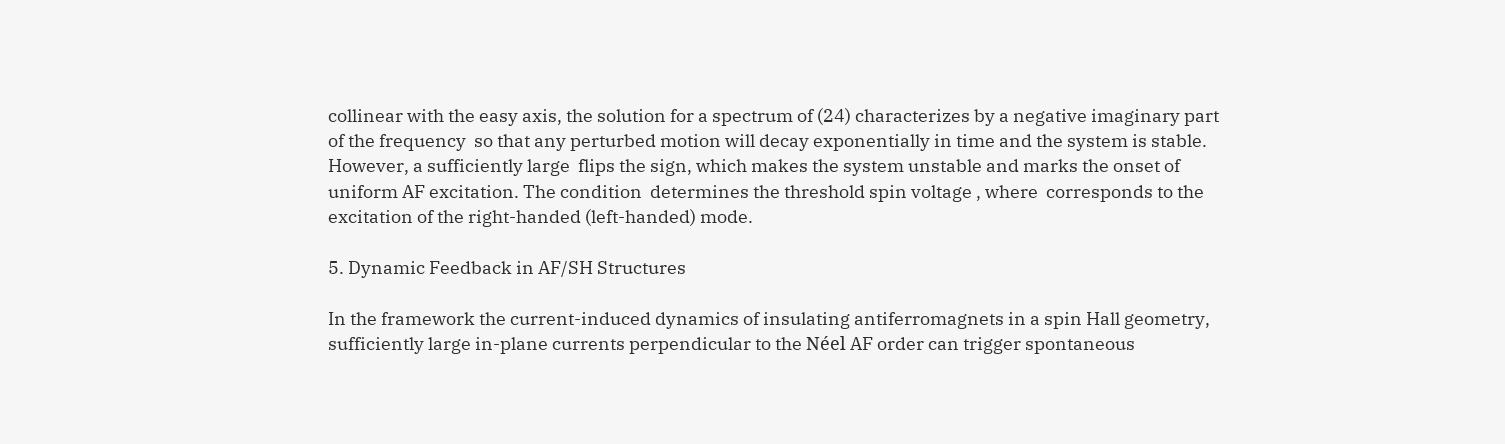collinear with the easy axis, the solution for a spectrum of (24) characterizes by a negative imaginary part of the frequency  so that any perturbed motion will decay exponentially in time and the system is stable. However, a sufficiently large  flips the sign, which makes the system unstable and marks the onset of uniform AF excitation. The condition  determines the threshold spin voltage , where  corresponds to the excitation of the right-handed (left-handed) mode.

5. Dynamic Feedback in AF/SH Structures

In the framework the current-induced dynamics of insulating antiferromagnets in a spin Hall geometry, sufficiently large in-plane currents perpendicular to the Néel AF order can trigger spontaneous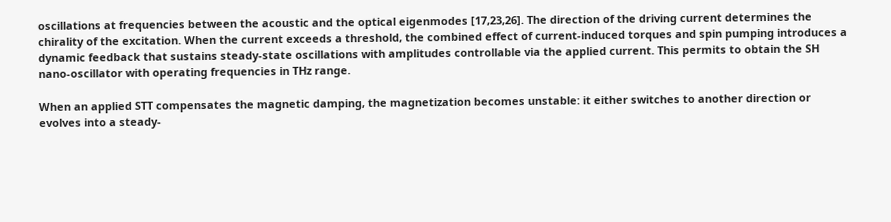oscillations at frequencies between the acoustic and the optical eigenmodes [17,23,26]. The direction of the driving current determines the chirality of the excitation. When the current exceeds a threshold, the combined effect of current-induced torques and spin pumping introduces a dynamic feedback that sustains steady-state oscillations with amplitudes controllable via the applied current. This permits to obtain the SH nano-oscillator with operating frequencies in THz range.

When an applied STT compensates the magnetic damping, the magnetization becomes unstable: it either switches to another direction or evolves into a steady-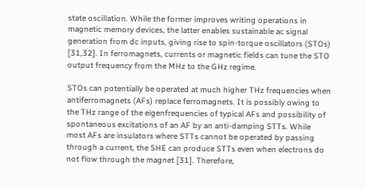state oscillation. While the former improves writing operations in magnetic memory devices, the latter enables sustainable ac signal generation from dc inputs, giving rise to spin-torque oscillators (STOs) [31,32]. In ferromagnets, currents or magnetic fields can tune the STO output frequency from the MHz to the GHz regime.

STOs can potentially be operated at much higher THz frequencies when antiferromagnets (AFs) replace ferromagnets. It is possibly owing to the THz range of the eigenfrequencies of typical AFs and possibility of spontaneous excitations of an AF by an anti-damping STTs. While most AFs are insulators where STTs cannot be operated by passing through a current, the SHE can produce STTs even when electrons do not flow through the magnet [31]. Therefore,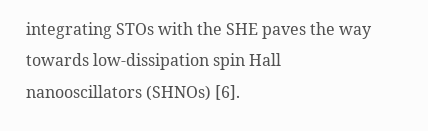integrating STOs with the SHE paves the way towards low-dissipation spin Hall nanooscillators (SHNOs) [6].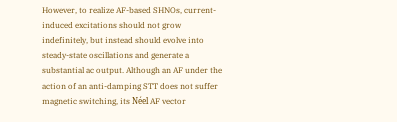However, to realize AF-based SHNOs, current-induced excitations should not grow indefinitely, but instead should evolve into steady-state oscillations and generate a substantial ac output. Although an AF under the action of an anti-damping STT does not suffer magnetic switching, its Néel AF vector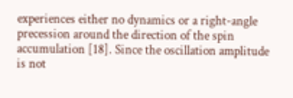experiences either no dynamics or a right-angle precession around the direction of the spin accumulation [18]. Since the oscillation amplitude is not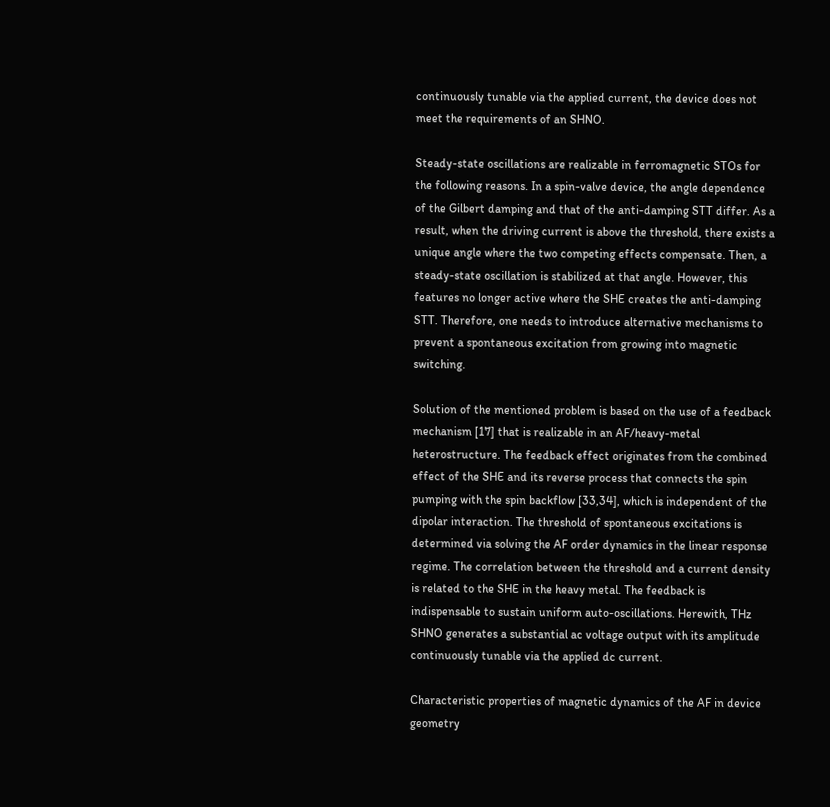continuously tunable via the applied current, the device does not meet the requirements of an SHNO.

Steady-state oscillations are realizable in ferromagnetic STOs for the following reasons. In a spin-valve device, the angle dependence of the Gilbert damping and that of the anti-damping STT differ. As a result, when the driving current is above the threshold, there exists a unique angle where the two competing effects compensate. Then, a steady-state oscillation is stabilized at that angle. However, this features no longer active where the SHE creates the anti-damping STT. Therefore, one needs to introduce alternative mechanisms to prevent a spontaneous excitation from growing into magnetic switching.

Solution of the mentioned problem is based on the use of a feedback mechanism [17] that is realizable in an AF/heavy-metal heterostructure. The feedback effect originates from the combined effect of the SHE and its reverse process that connects the spin pumping with the spin backflow [33,34], which is independent of the dipolar interaction. The threshold of spontaneous excitations is determined via solving the AF order dynamics in the linear response regime. The correlation between the threshold and a current density is related to the SHE in the heavy metal. The feedback is indispensable to sustain uniform auto-oscillations. Herewith, THz SHNO generates a substantial ac voltage output with its amplitude continuously tunable via the applied dc current.

Characteristic properties of magnetic dynamics of the AF in device geometry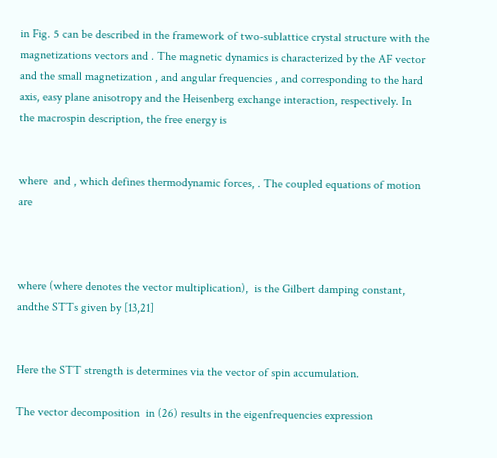in Fig. 5 can be described in the framework of two-sublattice crystal structure with the magnetizations vectors and . The magnetic dynamics is characterized by the AF vector and the small magnetization , and angular frequencies , and corresponding to the hard axis, easy plane anisotropy and the Heisenberg exchange interaction, respectively. In the macrospin description, the free energy is


where  and , which defines thermodynamic forces, . The coupled equations of motion are



where (where denotes the vector multiplication),  is the Gilbert damping constant, andthe STTs given by [13,21]


Here the STT strength is determines via the vector of spin accumulation.

The vector decomposition  in (26) results in the eigenfrequencies expression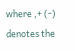where ,+ (-) denotes the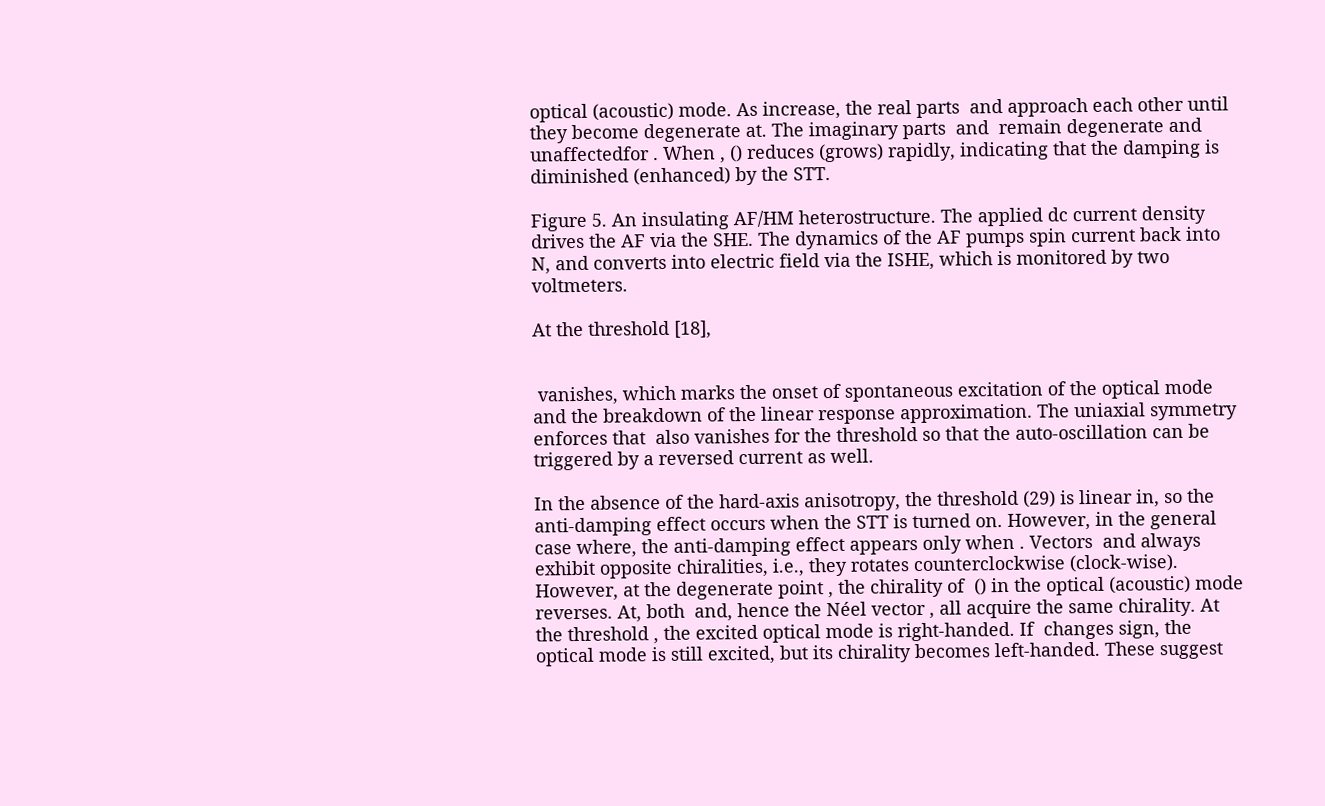optical (acoustic) mode. As increase, the real parts  and approach each other until they become degenerate at. The imaginary parts  and  remain degenerate and unaffectedfor . When , () reduces (grows) rapidly, indicating that the damping is diminished (enhanced) by the STT.

Figure 5. An insulating AF/HM heterostructure. The applied dc current density  drives the AF via the SHE. The dynamics of the AF pumps spin current back into N, and converts into electric field via the ISHE, which is monitored by two voltmeters.

At the threshold [18],


 vanishes, which marks the onset of spontaneous excitation of the optical mode and the breakdown of the linear response approximation. The uniaxial symmetry enforces that  also vanishes for the threshold so that the auto-oscillation can be triggered by a reversed current as well.

In the absence of the hard-axis anisotropy, the threshold (29) is linear in, so the anti-damping effect occurs when the STT is turned on. However, in the general case where, the anti-damping effect appears only when . Vectors  and always exhibit opposite chiralities, i.e., they rotates counterclockwise (clock-wise). However, at the degenerate point , the chirality of  () in the optical (acoustic) mode reverses. At, both  and, hence the Néel vector , all acquire the same chirality. At the threshold , the excited optical mode is right-handed. If  changes sign, the optical mode is still excited, but its chirality becomes left-handed. These suggest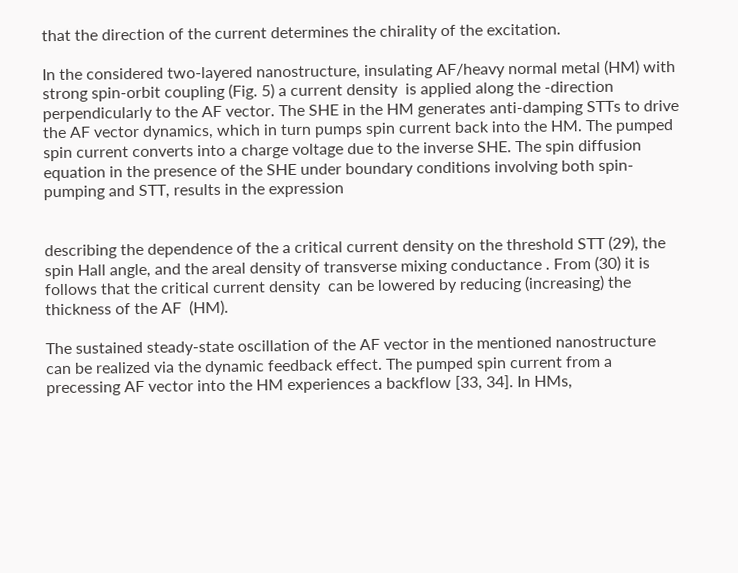that the direction of the current determines the chirality of the excitation.

In the considered two-layered nanostructure, insulating AF/heavy normal metal (HM) with strong spin-orbit coupling (Fig. 5) a current density  is applied along the -direction perpendicularly to the AF vector. The SHE in the HM generates anti-damping STTs to drive the AF vector dynamics, which in turn pumps spin current back into the HM. The pumped spin current converts into a charge voltage due to the inverse SHE. The spin diffusion equation in the presence of the SHE under boundary conditions involving both spin-pumping and STT, results in the expression


describing the dependence of the a critical current density on the threshold STT (29), the spin Hall angle, and the areal density of transverse mixing conductance . From (30) it is follows that the critical current density  can be lowered by reducing (increasing) the thickness of the AF  (HM).

The sustained steady-state oscillation of the AF vector in the mentioned nanostructure can be realized via the dynamic feedback effect. The pumped spin current from a precessing AF vector into the HM experiences a backflow [33, 34]. In HMs,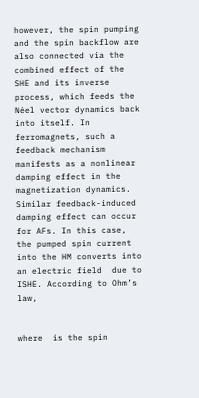however, the spin pumping and the spin backflow are also connected via the combined effect of the SHE and its inverse process, which feeds the Néel vector dynamics back into itself. In ferromagnets, such a feedback mechanism manifests as a nonlinear damping effect in the magnetization dynamics. Similar feedback-induced damping effect can occur for AFs. In this case, the pumped spin current into the HM converts into an electric field  due to ISHE. According to Ohm’s law,


where  is the spin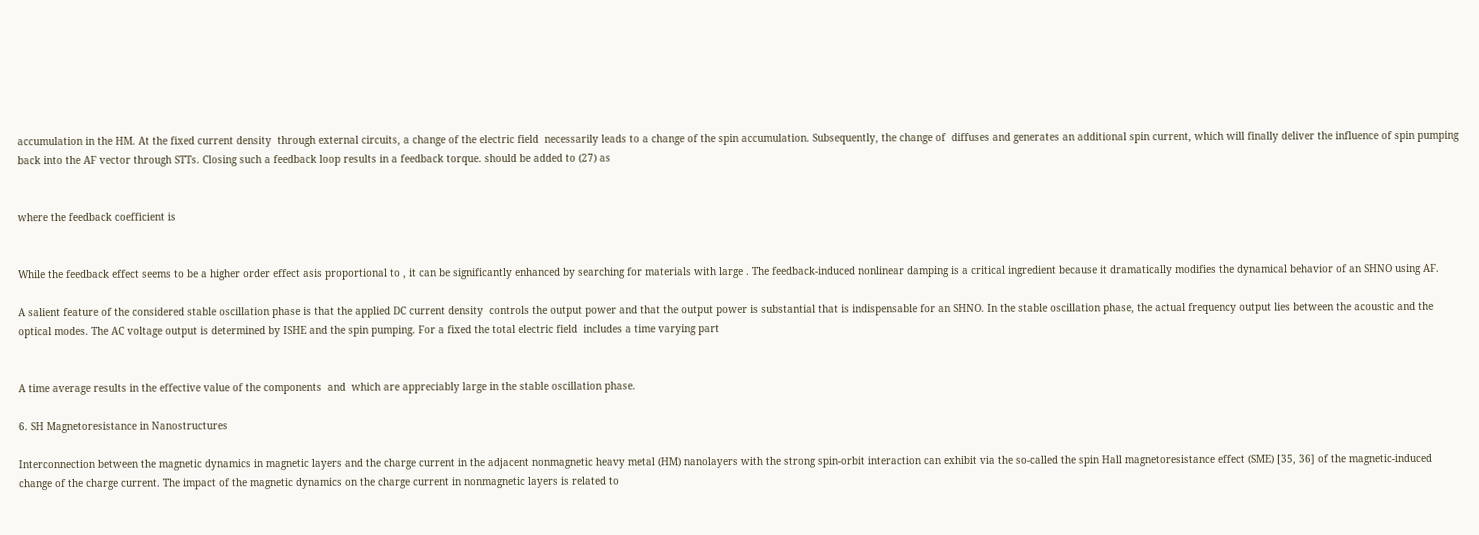accumulation in the HM. At the fixed current density  through external circuits, a change of the electric field  necessarily leads to a change of the spin accumulation. Subsequently, the change of  diffuses and generates an additional spin current, which will finally deliver the influence of spin pumping back into the AF vector through STTs. Closing such a feedback loop results in a feedback torque. should be added to (27) as


where the feedback coefficient is


While the feedback effect seems to be a higher order effect asis proportional to , it can be significantly enhanced by searching for materials with large . The feedback-induced nonlinear damping is a critical ingredient because it dramatically modifies the dynamical behavior of an SHNO using AF.

A salient feature of the considered stable oscillation phase is that the applied DC current density  controls the output power and that the output power is substantial that is indispensable for an SHNO. In the stable oscillation phase, the actual frequency output lies between the acoustic and the optical modes. The AC voltage output is determined by ISHE and the spin pumping. For a fixed the total electric field  includes a time varying part


A time average results in the effective value of the components  and  which are appreciably large in the stable oscillation phase.

6. SH Magnetoresistance in Nanostructures

Interconnection between the magnetic dynamics in magnetic layers and the charge current in the adjacent nonmagnetic heavy metal (HM) nanolayers with the strong spin-orbit interaction can exhibit via the so-called the spin Hall magnetoresistance effect (SME) [35, 36] of the magnetic-induced change of the charge current. The impact of the magnetic dynamics on the charge current in nonmagnetic layers is related to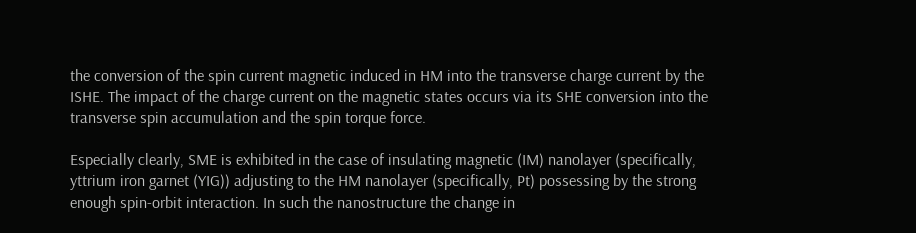the conversion of the spin current magnetic induced in HM into the transverse charge current by the ISHE. The impact of the charge current on the magnetic states occurs via its SHE conversion into the transverse spin accumulation and the spin torque force.

Especially clearly, SME is exhibited in the case of insulating magnetic (IM) nanolayer (specifically, yttrium iron garnet (YIG)) adjusting to the HM nanolayer (specifically, Pt) possessing by the strong enough spin-orbit interaction. In such the nanostructure the change in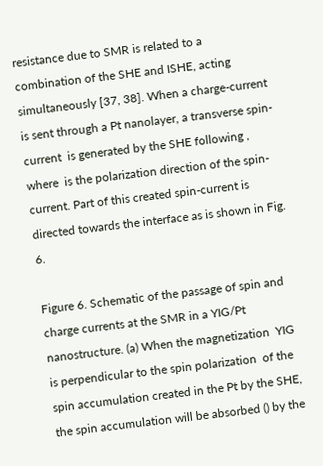resistance due to SMR is related to a combination of the SHE and ISHE, acting simultaneously [37, 38]. When a charge-current  is sent through a Pt nanolayer, a transverse spin-current  is generated by the SHE following , where  is the polarization direction of the spin-current. Part of this created spin-current is directed towards the interface as is shown in Fig. 6.

Figure 6. Schematic of the passage of spin and charge currents at the SMR in a YIG/Pt nanostructure. (a) When the magnetization  YIG is perpendicular to the spin polarization  of the spin accumulation created in the Pt by the SHE, the spin accumulation will be absorbed () by the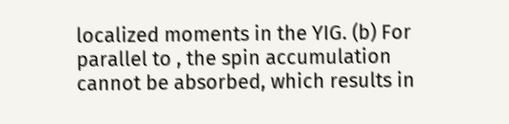localized moments in the YIG. (b) For  parallel to , the spin accumulation cannot be absorbed, which results in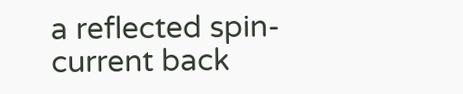a reflected spin-current back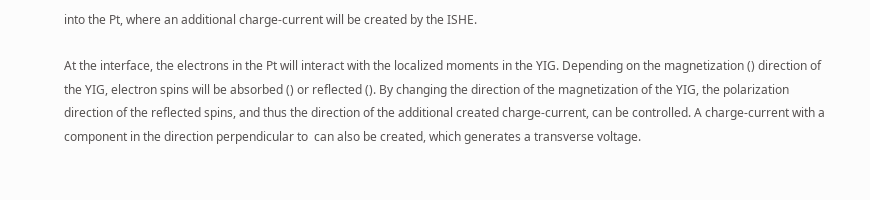into the Pt, where an additional charge-current will be created by the ISHE.

At the interface, the electrons in the Pt will interact with the localized moments in the YIG. Depending on the magnetization () direction of the YIG, electron spins will be absorbed () or reflected (). By changing the direction of the magnetization of the YIG, the polarization direction of the reflected spins, and thus the direction of the additional created charge-current, can be controlled. A charge-current with a component in the direction perpendicular to  can also be created, which generates a transverse voltage.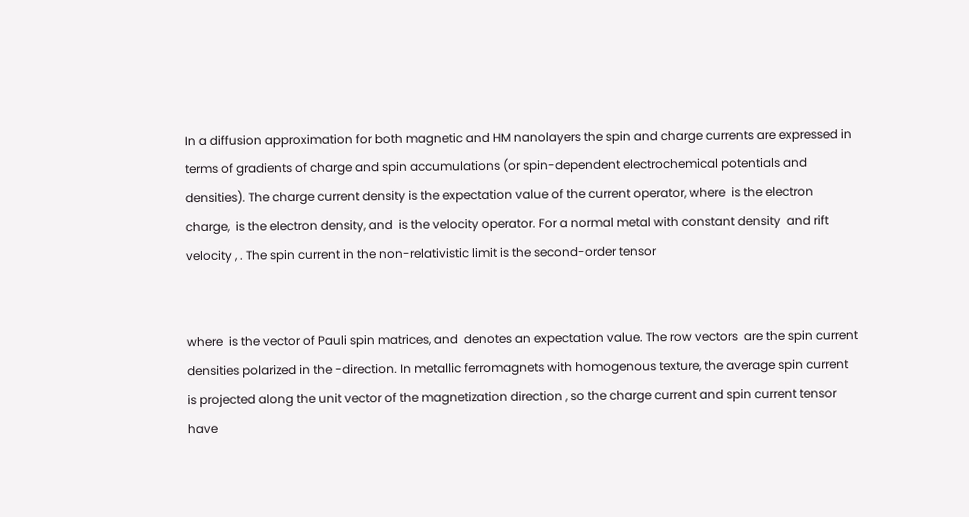In a diffusion approximation for both magnetic and HM nanolayers the spin and charge currents are expressed in terms of gradients of charge and spin accumulations (or spin-dependent electrochemical potentials and densities). The charge current density is the expectation value of the current operator, where  is the electron charge,  is the electron density, and  is the velocity operator. For a normal metal with constant density  and rift velocity , . The spin current in the non-relativistic limit is the second-order tensor


where  is the vector of Pauli spin matrices, and  denotes an expectation value. The row vectors  are the spin current densities polarized in the -direction. In metallic ferromagnets with homogenous texture, the average spin current is projected along the unit vector of the magnetization direction , so the charge current and spin current tensor have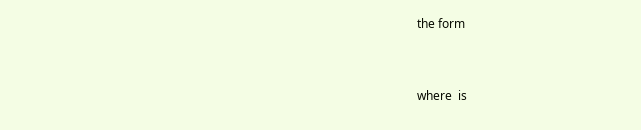the form


where  is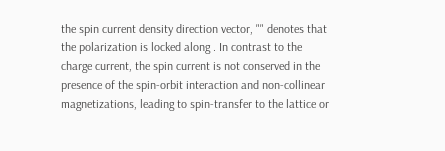the spin current density direction vector, "" denotes that the polarization is locked along . In contrast to the charge current, the spin current is not conserved in the presence of the spin-orbit interaction and non-collinear magnetizations, leading to spin-transfer to the lattice or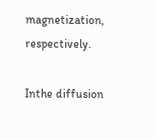magnetization, respectively.

Inthe diffusion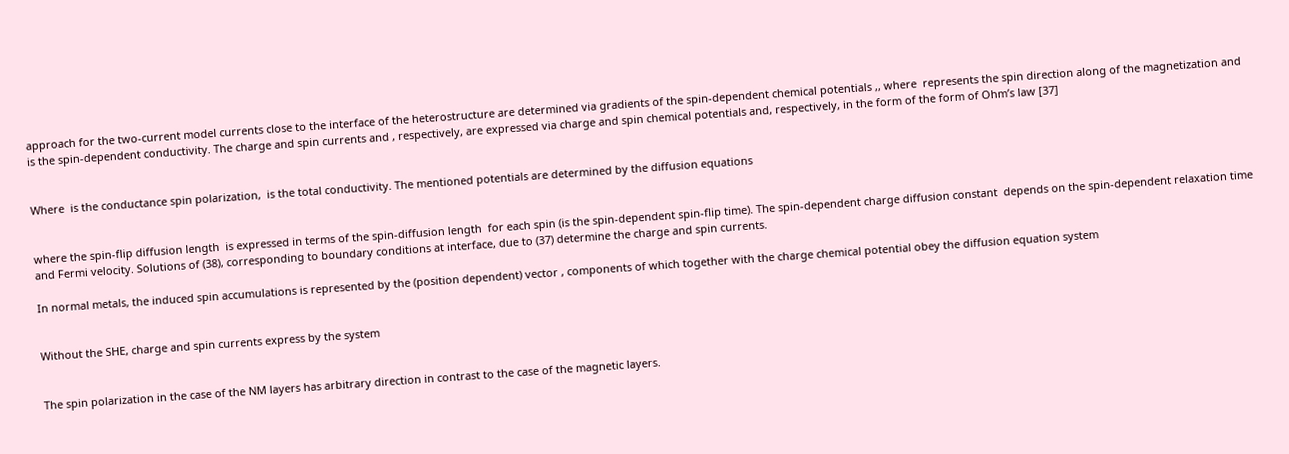approach for the two-current model currents close to the interface of the heterostructure are determined via gradients of the spin-dependent chemical potentials ,, where  represents the spin direction along of the magnetization and  is the spin-dependent conductivity. The charge and spin currents and , respectively, are expressed via charge and spin chemical potentials and, respectively, in the form of the form of Ohm’s law [37]


Where  is the conductance spin polarization,  is the total conductivity. The mentioned potentials are determined by the diffusion equations


where the spin-flip diffusion length  is expressed in terms of the spin-diffusion length  for each spin (is the spin-dependent spin-flip time). The spin-dependent charge diffusion constant  depends on the spin-dependent relaxation time and Fermi velocity. Solutions of (38), corresponding to boundary conditions at interface, due to (37) determine the charge and spin currents.

In normal metals, the induced spin accumulations is represented by the (position dependent) vector , components of which together with the charge chemical potential obey the diffusion equation system


Without the SHE, charge and spin currents express by the system


The spin polarization in the case of the NM layers has arbitrary direction in contrast to the case of the magnetic layers.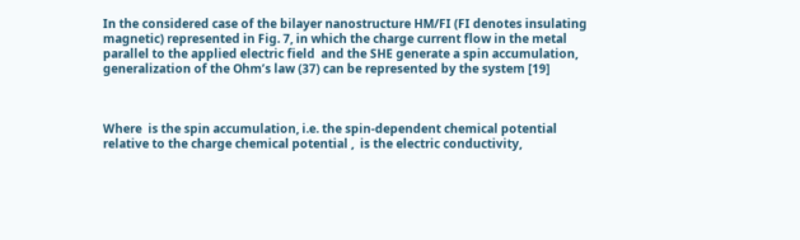In the considered case of the bilayer nanostructure HM/FI (FI denotes insulating magnetic) represented in Fig. 7, in which the charge current flow in the metal parallel to the applied electric field  and the SHE generate a spin accumulation, generalization of the Ohm’s law (37) can be represented by the system [19]



Where  is the spin accumulation, i.e. the spin-dependent chemical potential relative to the charge chemical potential ,  is the electric conductivity,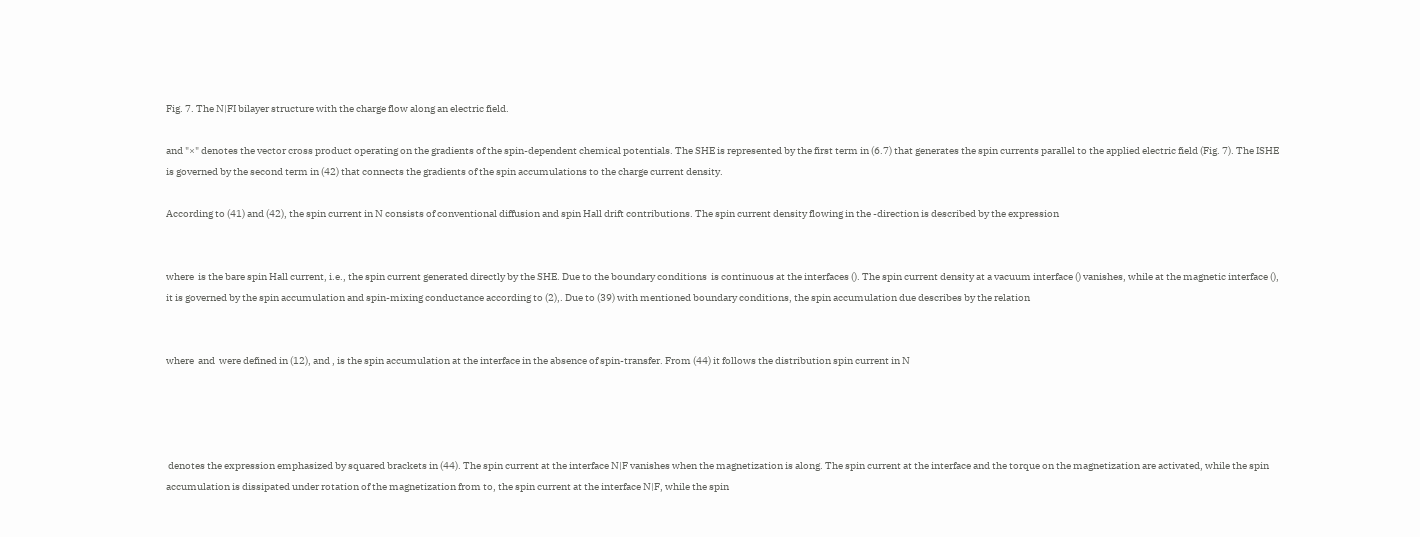Fig. 7. The N|FI bilayer structure with the charge flow along an electric field.

and "×" denotes the vector cross product operating on the gradients of the spin-dependent chemical potentials. The SHE is represented by the first term in (6.7) that generates the spin currents parallel to the applied electric field (Fig. 7). The ISHE is governed by the second term in (42) that connects the gradients of the spin accumulations to the charge current density.

According to (41) and (42), the spin current in N consists of conventional diffusion and spin Hall drift contributions. The spin current density flowing in the -direction is described by the expression


where  is the bare spin Hall current, i.e., the spin current generated directly by the SHE. Due to the boundary conditions  is continuous at the interfaces (). The spin current density at a vacuum interface () vanishes, while at the magnetic interface (), it is governed by the spin accumulation and spin-mixing conductance according to (2),. Due to (39) with mentioned boundary conditions, the spin accumulation due describes by the relation


where  and  were defined in (12), and , is the spin accumulation at the interface in the absence of spin-transfer. From (44) it follows the distribution spin current in N




 denotes the expression emphasized by squared brackets in (44). The spin current at the interface N|F vanishes when the magnetization is along. The spin current at the interface and the torque on the magnetization are activated, while the spin accumulation is dissipated under rotation of the magnetization from to, the spin current at the interface N|F, while the spin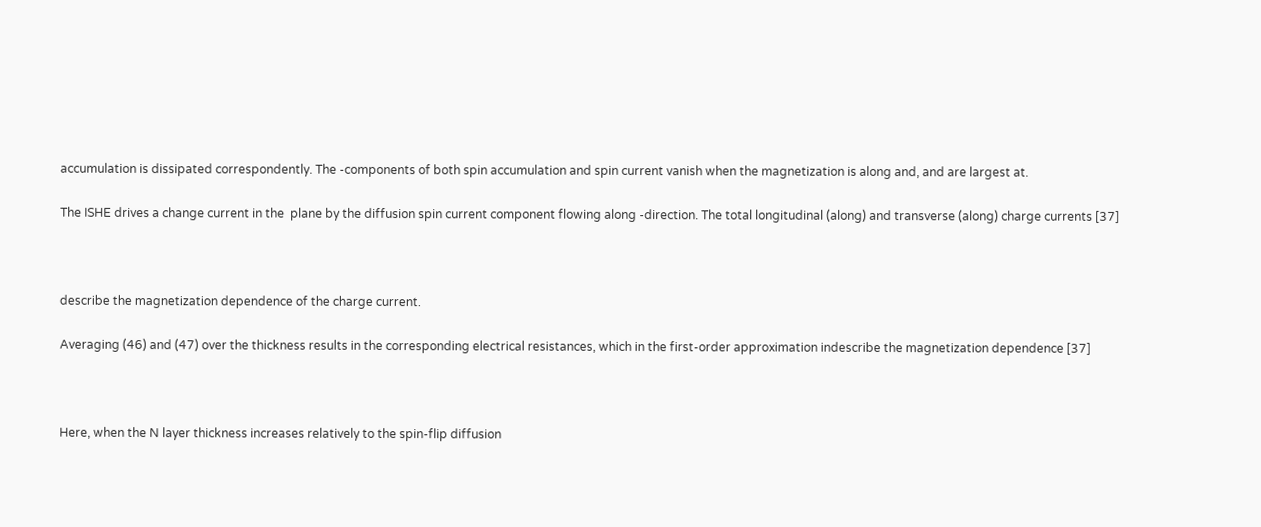accumulation is dissipated correspondently. The -components of both spin accumulation and spin current vanish when the magnetization is along and, and are largest at.

The ISHE drives a change current in the  plane by the diffusion spin current component flowing along -direction. The total longitudinal (along) and transverse (along) charge currents [37]



describe the magnetization dependence of the charge current.

Averaging (46) and (47) over the thickness results in the corresponding electrical resistances, which in the first-order approximation indescribe the magnetization dependence [37]



Here, when the N layer thickness increases relatively to the spin-flip diffusion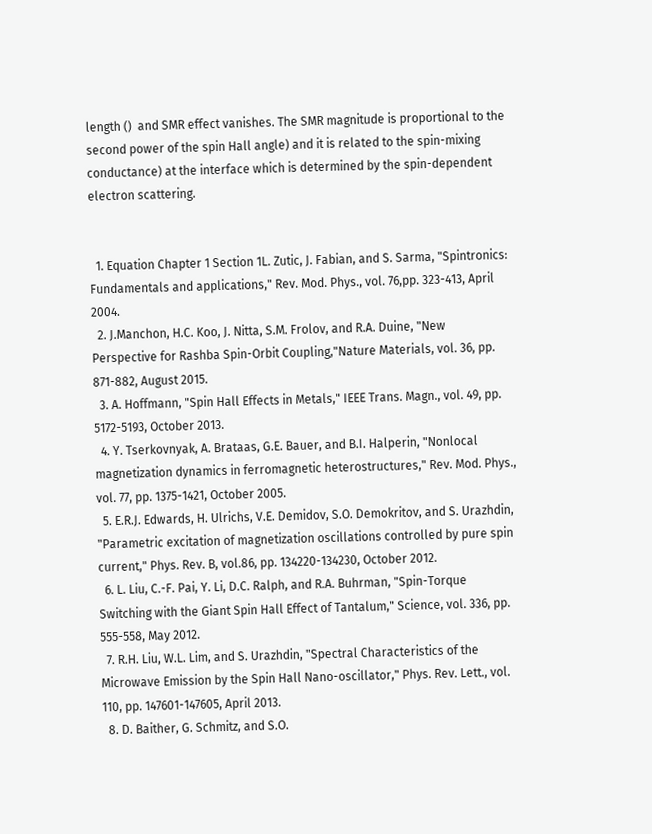length ()  and SMR effect vanishes. The SMR magnitude is proportional to the second power of the spin Hall angle) and it is related to the spin-mixing conductance) at the interface which is determined by the spin-dependent electron scattering.


  1. Equation Chapter 1 Section 1L. Zutic, J. Fabian, and S. Sarma, "Spintronics: Fundamentals and applications," Rev. Mod. Phys., vol. 76,pp. 323-413, April 2004.
  2. J.Manchon, H.C. Koo, J. Nitta, S.M. Frolov, and R.A. Duine, "New Perspective for Rashba Spin-Orbit Coupling,"Nature Materials, vol. 36, pp. 871-882, August 2015.
  3. A. Hoffmann, "Spin Hall Effects in Metals," IEEE Trans. Magn., vol. 49, pp. 5172-5193, October 2013.
  4. Y. Tserkovnyak, A. Brataas, G.E. Bauer, and B.I. Halperin, "Nonlocal magnetization dynamics in ferromagnetic heterostructures," Rev. Mod. Phys., vol. 77, pp. 1375-1421, October 2005.
  5. E.R.J. Edwards, H. Ulrichs, V.E. Demidov, S.O. Demokritov, and S. Urazhdin, "Parametric excitation of magnetization oscillations controlled by pure spin current," Phys. Rev. B, vol.86, pp. 134220-134230, October 2012.
  6. L. Liu, C.-F. Pai, Y. Li, D.C. Ralph, and R.A. Buhrman, "Spin-Torque Switching with the Giant Spin Hall Effect of Tantalum," Science, vol. 336, pp. 555-558, May 2012.
  7. R.H. Liu, W.L. Lim, and S. Urazhdin, "Spectral Characteristics of the Microwave Emission by the Spin Hall Nano-oscillator," Phys. Rev. Lett., vol. 110, pp. 147601-147605, April 2013.
  8. D. Baither, G. Schmitz, and S.O.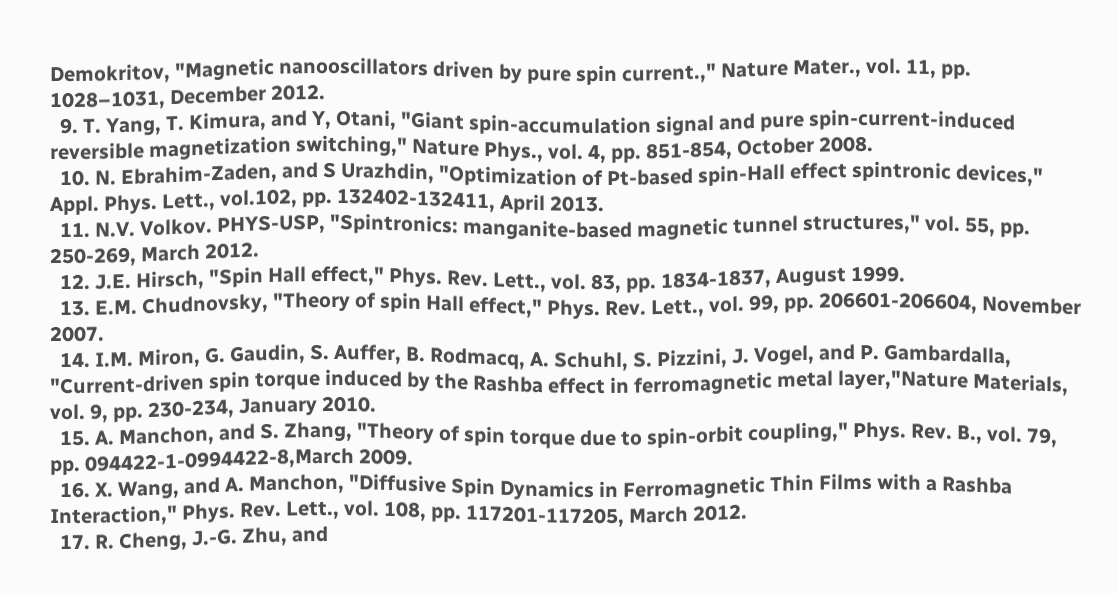Demokritov, "Magnetic nanooscillators driven by pure spin current.," Nature Mater., vol. 11, pp. 1028–1031, December 2012.
  9. T. Yang, T. Kimura, and Y, Otani, "Giant spin-accumulation signal and pure spin-current-induced reversible magnetization switching," Nature Phys., vol. 4, pp. 851-854, October 2008.
  10. N. Ebrahim-Zaden, and S Urazhdin, "Optimization of Pt-based spin-Hall effect spintronic devices," Appl. Phys. Lett., vol.102, pp. 132402-132411, April 2013.
  11. N.V. Volkov. PHYS-USP, "Spintronics: manganite-based magnetic tunnel structures," vol. 55, pp. 250-269, March 2012.
  12. J.E. Hirsch, "Spin Hall effect," Phys. Rev. Lett., vol. 83, pp. 1834-1837, August 1999.
  13. E.M. Chudnovsky, "Theory of spin Hall effect," Phys. Rev. Lett., vol. 99, pp. 206601-206604, November 2007.
  14. I.M. Miron, G. Gaudin, S. Auffer, B. Rodmacq, A. Schuhl, S. Pizzini, J. Vogel, and P. Gambardalla, "Current-driven spin torque induced by the Rashba effect in ferromagnetic metal layer,"Nature Materials, vol. 9, pp. 230-234, January 2010.
  15. A. Manchon, and S. Zhang, "Theory of spin torque due to spin-orbit coupling," Phys. Rev. B., vol. 79, pp. 094422-1-0994422-8,March 2009.
  16. X. Wang, and A. Manchon, "Diffusive Spin Dynamics in Ferromagnetic Thin Films with a Rashba Interaction," Phys. Rev. Lett., vol. 108, pp. 117201-117205, March 2012.
  17. R. Cheng, J.-G. Zhu, and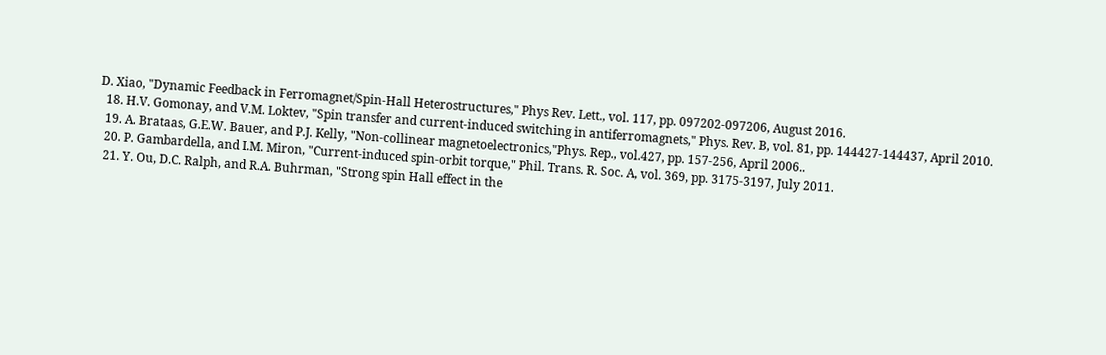D. Xiao, "Dynamic Feedback in Ferromagnet/Spin-Hall Heterostructures," Phys Rev. Lett., vol. 117, pp. 097202-097206, August 2016.
  18. H.V. Gomonay, and V.M. Loktev, "Spin transfer and current-induced switching in antiferromagnets," Phys. Rev. B, vol. 81, pp. 144427-144437, April 2010.
  19. A. Brataas, G.E.W. Bauer, and P.J. Kelly, "Non-collinear magnetoelectronics,"Phys. Rep., vol.427, pp. 157-256, April 2006..
  20. P. Gambardella, and I.M. Miron, "Current-induced spin-orbit torque," Phil. Trans. R. Soc. A, vol. 369, pp. 3175-3197, July 2011.
  21. Y. Ou, D.C. Ralph, and R.A. Buhrman, "Strong spin Hall effect in the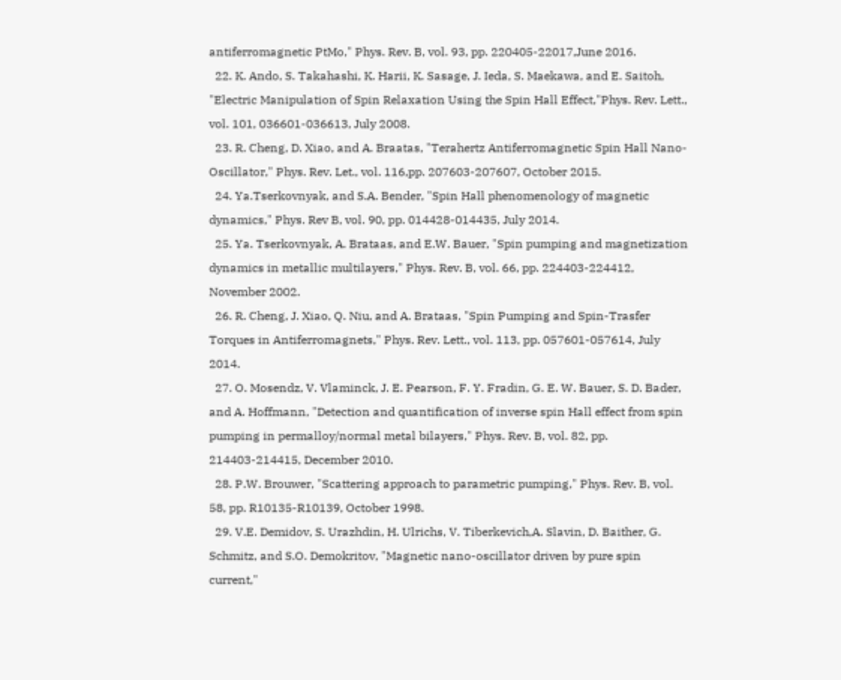antiferromagnetic PtMo," Phys. Rev. B, vol. 93, pp. 220405-22017,June 2016.
  22. K. Ando, S. Takahashi, K. Harii, K. Sasage, J. Ieda, S. Maekawa, and E. Saitoh, "Electric Manipulation of Spin Relaxation Using the Spin Hall Effect,"Phys. Rev. Lett., vol. 101, 036601-036613, July 2008.
  23. R. Cheng, D. Xiao, and A. Braatas, "Terahertz Antiferromagnetic Spin Hall Nano-Oscillator," Phys. Rev. Let., vol. 116,pp. 207603-207607, October 2015.
  24. Ya.Tserkovnyak, and S.A. Bender, "Spin Hall phenomenology of magnetic dynamics," Phys. Rev B, vol. 90, pp. 014428-014435, July 2014.
  25. Ya. Tserkovnyak, A. Brataas, and E.W. Bauer, "Spin pumping and magnetization dynamics in metallic multilayers," Phys. Rev. B, vol. 66, pp. 224403-224412, November 2002.
  26. R. Cheng, J. Xiao, Q. Niu, and A. Brataas, "Spin Pumping and Spin-Trasfer Torques in Antiferromagnets," Phys. Rev. Lett., vol. 113, pp. 057601-057614, July 2014.
  27. O. Mosendz, V. Vlaminck, J. E. Pearson, F. Y. Fradin, G. E. W. Bauer, S. D. Bader, and A. Hoffmann, "Detection and quantification of inverse spin Hall effect from spin pumping in permalloy/normal metal bilayers," Phys. Rev. B, vol. 82, pp. 214403-214415, December 2010.
  28. P.W. Brouwer, "Scattering approach to parametric pumping," Phys. Rev. B, vol. 58, pp. R10135-R10139, October 1998.
  29. V.E. Demidov, S. Urazhdin, H. Ulrichs, V. Tiberkevich,A. Slavin, D. Baither, G. Schmitz, and S.O. Demokritov, "Magnetic nano-oscillator driven by pure spin current,"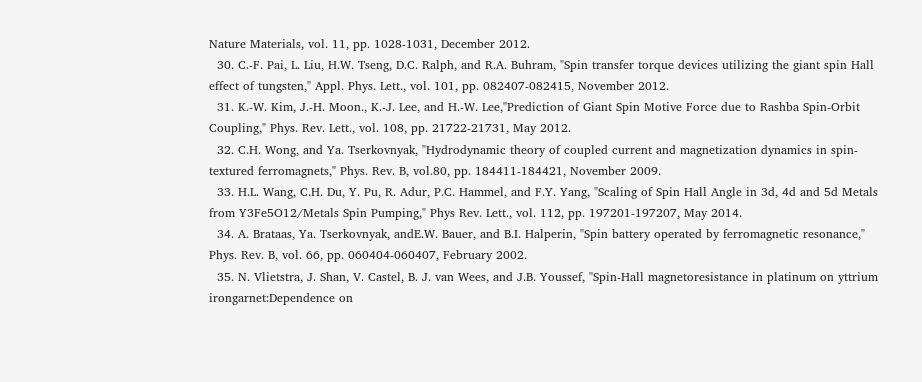Nature Materials, vol. 11, pp. 1028-1031, December 2012.
  30. C.-F. Pai, L. Liu, H.W. Tseng, D.C. Ralph, and R.A. Buhram, "Spin transfer torque devices utilizing the giant spin Hall effect of tungsten," Appl. Phys. Lett., vol. 101, pp. 082407-082415, November 2012.
  31. K.-W. Kim, J.-H. Moon., K.-J. Lee, and H.-W. Lee,"Prediction of Giant Spin Motive Force due to Rashba Spin-Orbit Coupling," Phys. Rev. Lett., vol. 108, pp. 21722-21731, May 2012.
  32. C.H. Wong, and Ya. Tserkovnyak, "Hydrodynamic theory of coupled current and magnetization dynamics in spin-textured ferromagnets," Phys. Rev. B, vol.80, pp. 184411-184421, November 2009.
  33. H.L. Wang, C.H. Du, Y. Pu, R. Adur, P.C. Hammel, and F.Y. Yang, "Scaling of Spin Hall Angle in 3d, 4d and 5d Metals from Y3Fe5O12/Metals Spin Pumping," Phys Rev. Lett., vol. 112, pp. 197201-197207, May 2014.
  34. A. Brataas, Ya. Tserkovnyak, andE.W. Bauer, and B.I. Halperin, "Spin battery operated by ferromagnetic resonance," Phys. Rev. B, vol. 66, pp. 060404-060407, February 2002.
  35. N. Vlietstra, J. Shan, V. Castel, B. J. van Wees, and J.B. Youssef, "Spin-Hall magnetoresistance in platinum on yttrium irongarnet:Dependence on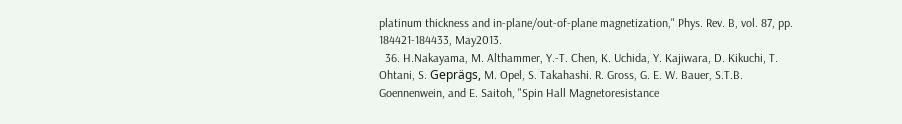platinum thickness and in-plane/out-of-plane magnetization," Phys. Rev. B, vol. 87, pp. 184421-184433, May2013.
  36. H.Nakayama, M. Althammer, Y.-T. Chen, K. Uchida, Y. Kajiwara, D. Kikuchi, T. Ohtani, S. Geprägs, M. Opel, S. Takahashi. R. Gross, G. E. W. Bauer, S.T.B. Goennenwein, and E. Saitoh, "Spin Hall Magnetoresistance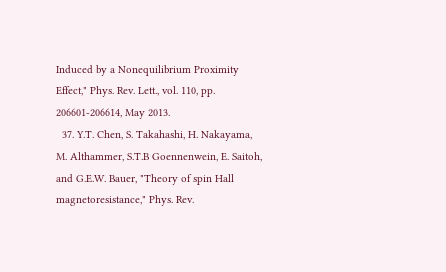Induced by a Nonequilibrium Proximity Effect," Phys. Rev. Lett., vol. 110, pp. 206601-206614, May 2013.
  37. Y.T. Chen, S. Takahashi, H. Nakayama, M. Althammer, S.T.B Goennenwein, E. Saitoh, and G.E.W. Bauer, "Theory of spin Hall magnetoresistance," Phys. Rev.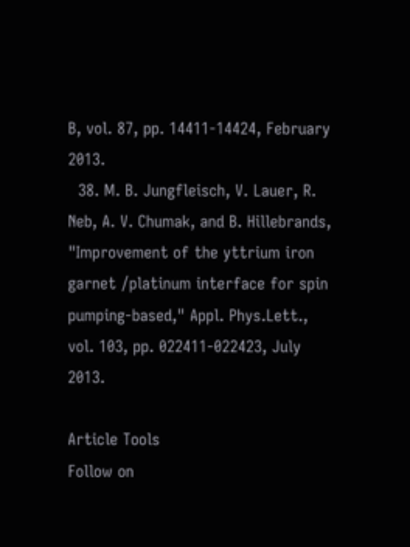B, vol. 87, pp. 14411-14424, February 2013.
  38. M. B. Jungfleisch, V. Lauer, R. Neb, A. V. Chumak, and B. Hillebrands, "Improvement of the yttrium iron garnet /platinum interface for spin pumping-based," Appl. Phys.Lett., vol. 103, pp. 022411-022423, July 2013.

Article Tools
Follow on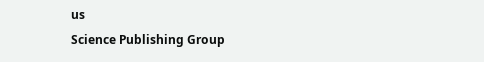us
Science Publishing Group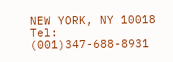NEW YORK, NY 10018
Tel: (001)347-688-8931